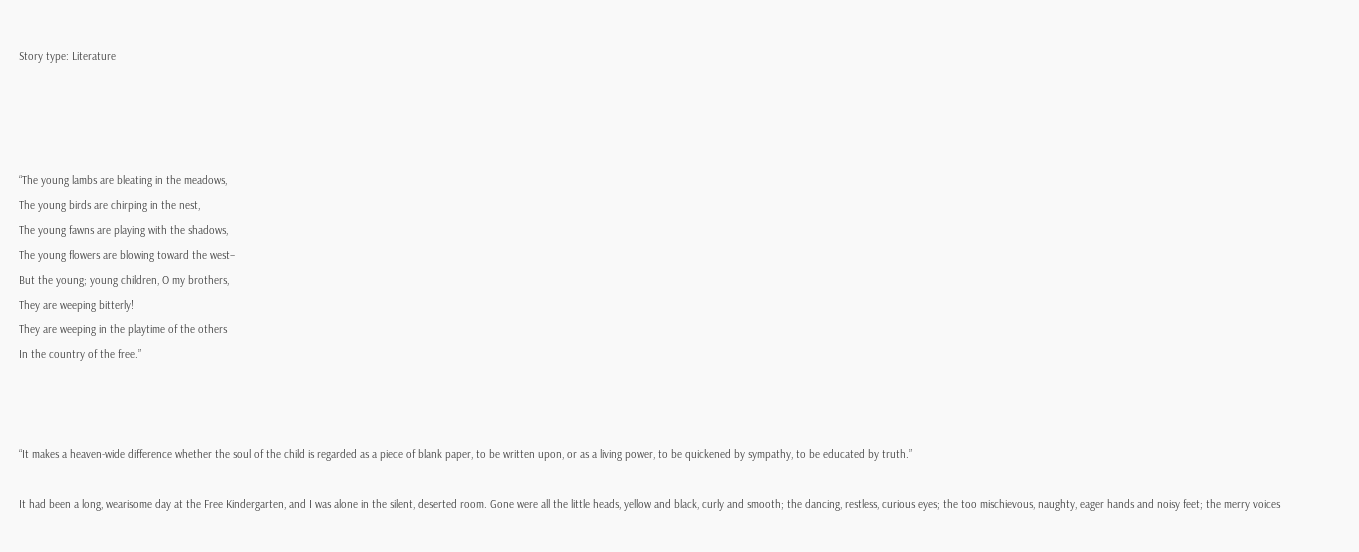Story type: Literature




“The young lambs are bleating in the meadows,
The young birds are chirping in the nest,
The young fawns are playing with the shadows,
The young flowers are blowing toward the west–
But the young; young children, O my brothers,
They are weeping bitterly!
They are weeping in the playtime of the others
In the country of the free.”



“It makes a heaven-wide difference whether the soul of the child is regarded as a piece of blank paper, to be written upon, or as a living power, to be quickened by sympathy, to be educated by truth.”

It had been a long, wearisome day at the Free Kindergarten, and I was alone in the silent, deserted room. Gone were all the little heads, yellow and black, curly and smooth; the dancing, restless, curious eyes; the too mischievous, naughty, eager hands and noisy feet; the merry voices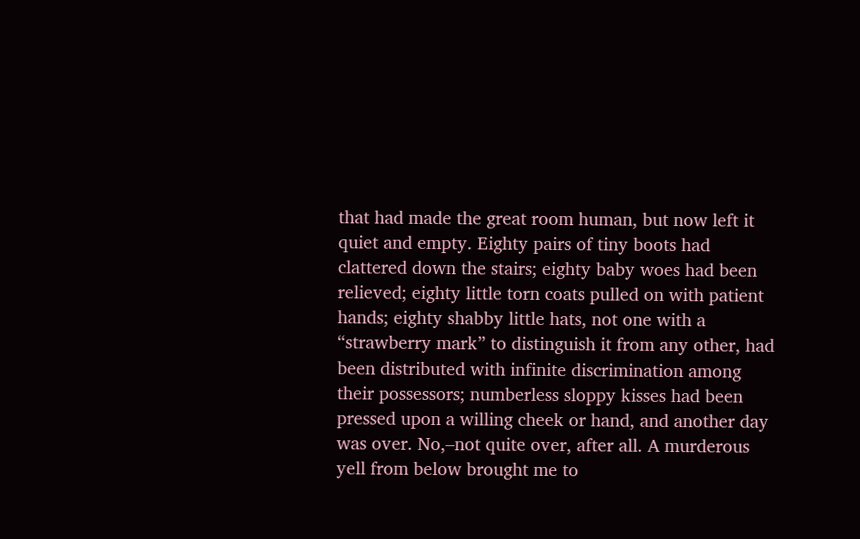that had made the great room human, but now left it quiet and empty. Eighty pairs of tiny boots had clattered down the stairs; eighty baby woes had been relieved; eighty little torn coats pulled on with patient hands; eighty shabby little hats, not one with a “strawberry mark” to distinguish it from any other, had been distributed with infinite discrimination among their possessors; numberless sloppy kisses had been pressed upon a willing cheek or hand, and another day was over. No,–not quite over, after all. A murderous yell from below brought me to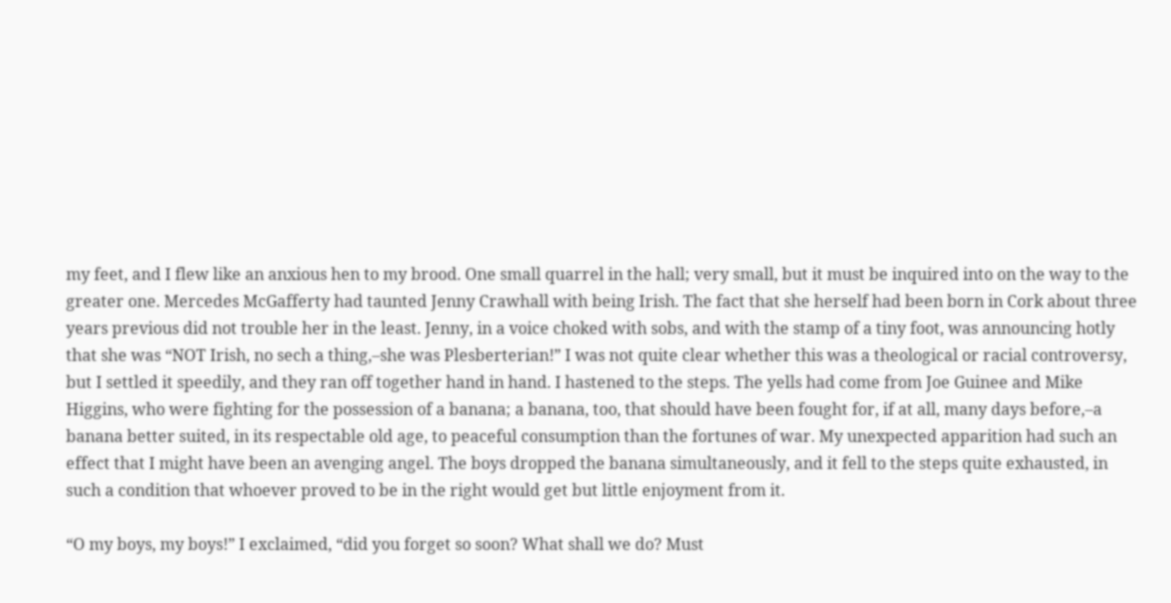my feet, and I flew like an anxious hen to my brood. One small quarrel in the hall; very small, but it must be inquired into on the way to the greater one. Mercedes McGafferty had taunted Jenny Crawhall with being Irish. The fact that she herself had been born in Cork about three years previous did not trouble her in the least. Jenny, in a voice choked with sobs, and with the stamp of a tiny foot, was announcing hotly that she was “NOT Irish, no sech a thing,–she was Plesberterian!” I was not quite clear whether this was a theological or racial controversy, but I settled it speedily, and they ran off together hand in hand. I hastened to the steps. The yells had come from Joe Guinee and Mike Higgins, who were fighting for the possession of a banana; a banana, too, that should have been fought for, if at all, many days before,–a banana better suited, in its respectable old age, to peaceful consumption than the fortunes of war. My unexpected apparition had such an effect that I might have been an avenging angel. The boys dropped the banana simultaneously, and it fell to the steps quite exhausted, in such a condition that whoever proved to be in the right would get but little enjoyment from it.

“O my boys, my boys!” I exclaimed, “did you forget so soon? What shall we do? Must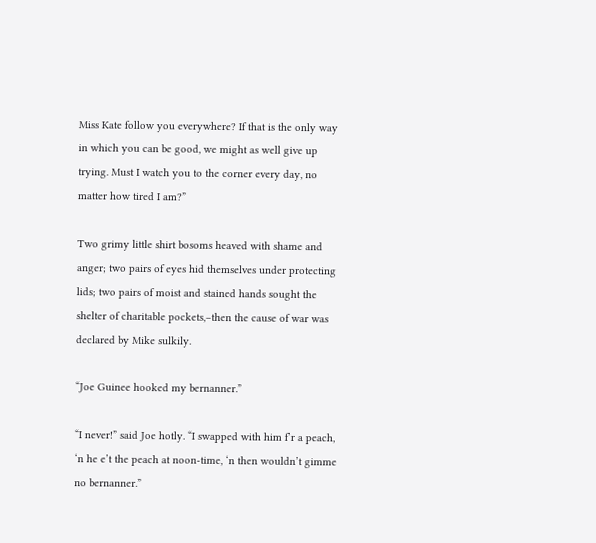Miss Kate follow you everywhere? If that is the only way in which you can be good, we might as well give up trying. Must I watch you to the corner every day, no matter how tired I am?”

Two grimy little shirt bosoms heaved with shame and anger; two pairs of eyes hid themselves under protecting lids; two pairs of moist and stained hands sought the shelter of charitable pockets,–then the cause of war was declared by Mike sulkily.

“Joe Guinee hooked my bernanner.”

“I never!” said Joe hotly. “I swapped with him f’r a peach, ‘n he e’t the peach at noon-time, ‘n then wouldn’t gimme no bernanner.”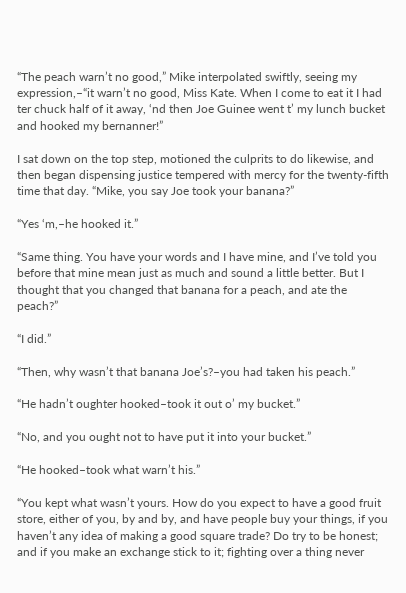“The peach warn’t no good,” Mike interpolated swiftly, seeing my expression,–“it warn’t no good, Miss Kate. When I come to eat it I had ter chuck half of it away, ‘nd then Joe Guinee went t’ my lunch bucket and hooked my bernanner!”

I sat down on the top step, motioned the culprits to do likewise, and then began dispensing justice tempered with mercy for the twenty-fifth time that day. “Mike, you say Joe took your banana?”

“Yes ‘m,–he hooked it.”

“Same thing. You have your words and I have mine, and I’ve told you before that mine mean just as much and sound a little better. But I thought that you changed that banana for a peach, and ate the peach?”

“I did.”

“Then, why wasn’t that banana Joe’s?–you had taken his peach.”

“He hadn’t oughter hooked–took it out o’ my bucket.”

“No, and you ought not to have put it into your bucket.”

“He hooked–took what warn’t his.”

“You kept what wasn’t yours. How do you expect to have a good fruit store, either of you, by and by, and have people buy your things, if you haven’t any idea of making a good square trade? Do try to be honest; and if you make an exchange stick to it; fighting over a thing never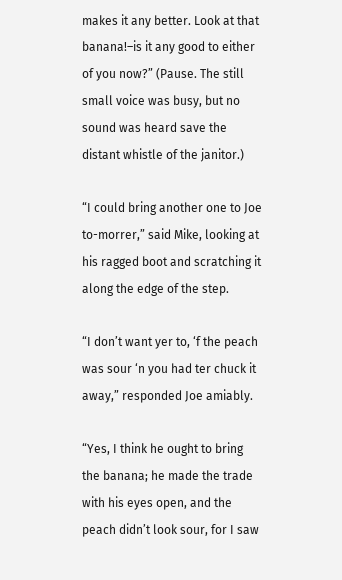makes it any better. Look at that banana!–is it any good to either of you now?” (Pause. The still small voice was busy, but no sound was heard save the distant whistle of the janitor.)

“I could bring another one to Joe to-morrer,” said Mike, looking at his ragged boot and scratching it along the edge of the step.

“I don’t want yer to, ‘f the peach was sour ‘n you had ter chuck it away,” responded Joe amiably.

“Yes, I think he ought to bring the banana; he made the trade with his eyes open, and the peach didn’t look sour, for I saw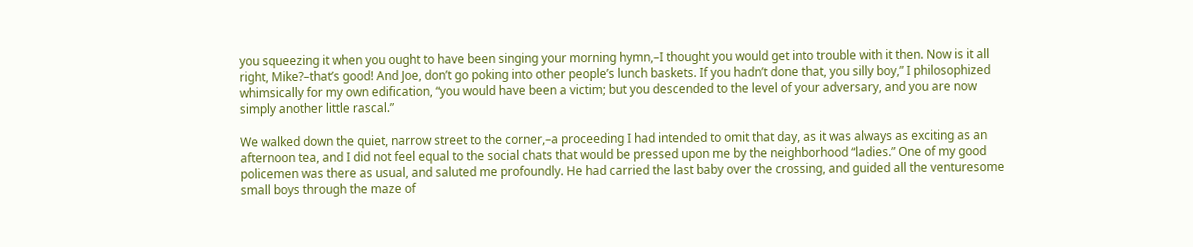you squeezing it when you ought to have been singing your morning hymn,–I thought you would get into trouble with it then. Now is it all right, Mike?–that’s good! And Joe, don’t go poking into other people’s lunch baskets. If you hadn’t done that, you silly boy,” I philosophized whimsically for my own edification, “you would have been a victim; but you descended to the level of your adversary, and you are now simply another little rascal.”

We walked down the quiet, narrow street to the corner,–a proceeding I had intended to omit that day, as it was always as exciting as an afternoon tea, and I did not feel equal to the social chats that would be pressed upon me by the neighborhood “ladies.” One of my good policemen was there as usual, and saluted me profoundly. He had carried the last baby over the crossing, and guided all the venturesome small boys through the maze of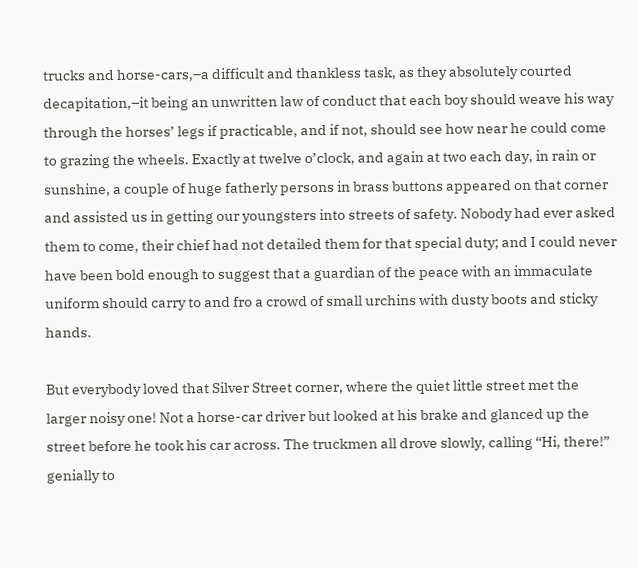trucks and horse-cars,–a difficult and thankless task, as they absolutely courted decapitation,–it being an unwritten law of conduct that each boy should weave his way through the horses’ legs if practicable, and if not, should see how near he could come to grazing the wheels. Exactly at twelve o’clock, and again at two each day, in rain or sunshine, a couple of huge fatherly persons in brass buttons appeared on that corner and assisted us in getting our youngsters into streets of safety. Nobody had ever asked them to come, their chief had not detailed them for that special duty; and I could never have been bold enough to suggest that a guardian of the peace with an immaculate uniform should carry to and fro a crowd of small urchins with dusty boots and sticky hands.

But everybody loved that Silver Street corner, where the quiet little street met the larger noisy one! Not a horse-car driver but looked at his brake and glanced up the street before he took his car across. The truckmen all drove slowly, calling “Hi, there!” genially to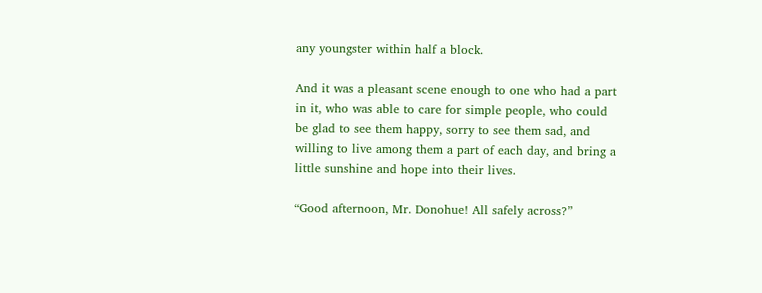any youngster within half a block.

And it was a pleasant scene enough to one who had a part in it, who was able to care for simple people, who could be glad to see them happy, sorry to see them sad, and willing to live among them a part of each day, and bring a little sunshine and hope into their lives.

“Good afternoon, Mr. Donohue! All safely across?”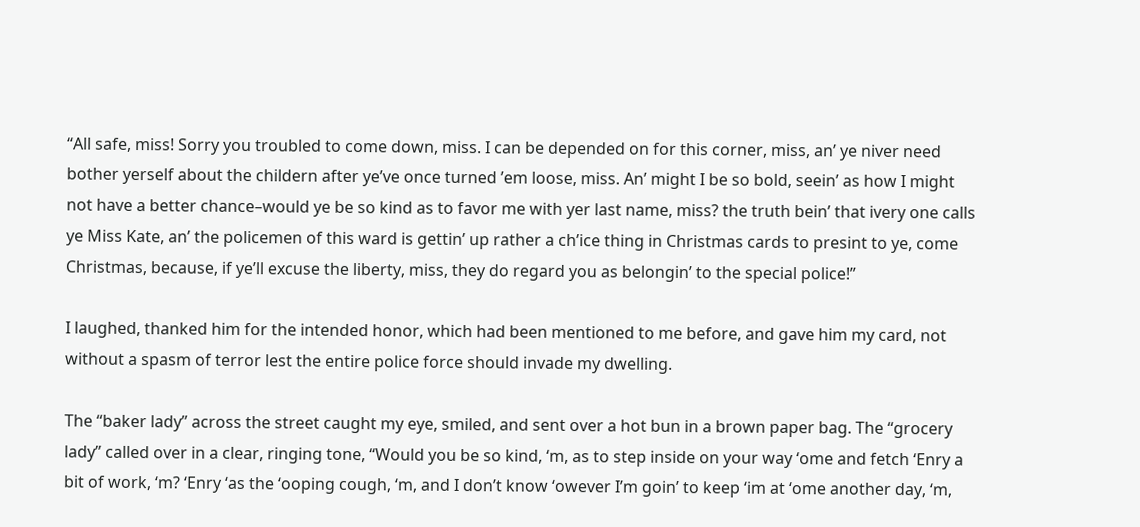“All safe, miss! Sorry you troubled to come down, miss. I can be depended on for this corner, miss, an’ ye niver need bother yerself about the childern after ye’ve once turned ’em loose, miss. An’ might I be so bold, seein’ as how I might not have a better chance–would ye be so kind as to favor me with yer last name, miss? the truth bein’ that ivery one calls ye Miss Kate, an’ the policemen of this ward is gettin’ up rather a ch’ice thing in Christmas cards to presint to ye, come Christmas, because, if ye’ll excuse the liberty, miss, they do regard you as belongin’ to the special police!”

I laughed, thanked him for the intended honor, which had been mentioned to me before, and gave him my card, not without a spasm of terror lest the entire police force should invade my dwelling.

The “baker lady” across the street caught my eye, smiled, and sent over a hot bun in a brown paper bag. The “grocery lady” called over in a clear, ringing tone, “Would you be so kind, ‘m, as to step inside on your way ‘ome and fetch ‘Enry a bit of work, ‘m? ‘Enry ‘as the ‘ooping cough, ‘m, and I don’t know ‘owever I’m goin’ to keep ‘im at ‘ome another day, ‘m,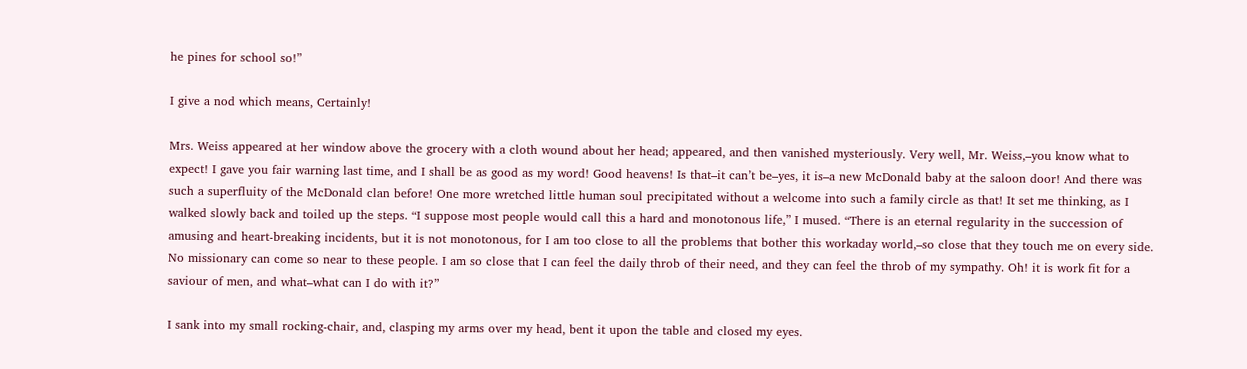he pines for school so!”

I give a nod which means, Certainly!

Mrs. Weiss appeared at her window above the grocery with a cloth wound about her head; appeared, and then vanished mysteriously. Very well, Mr. Weiss,–you know what to expect! I gave you fair warning last time, and I shall be as good as my word! Good heavens! Is that–it can’t be–yes, it is–a new McDonald baby at the saloon door! And there was such a superfluity of the McDonald clan before! One more wretched little human soul precipitated without a welcome into such a family circle as that! It set me thinking, as I walked slowly back and toiled up the steps. “I suppose most people would call this a hard and monotonous life,” I mused. “There is an eternal regularity in the succession of amusing and heart-breaking incidents, but it is not monotonous, for I am too close to all the problems that bother this workaday world,–so close that they touch me on every side. No missionary can come so near to these people. I am so close that I can feel the daily throb of their need, and they can feel the throb of my sympathy. Oh! it is work fit for a saviour of men, and what–what can I do with it?”

I sank into my small rocking-chair, and, clasping my arms over my head, bent it upon the table and closed my eyes.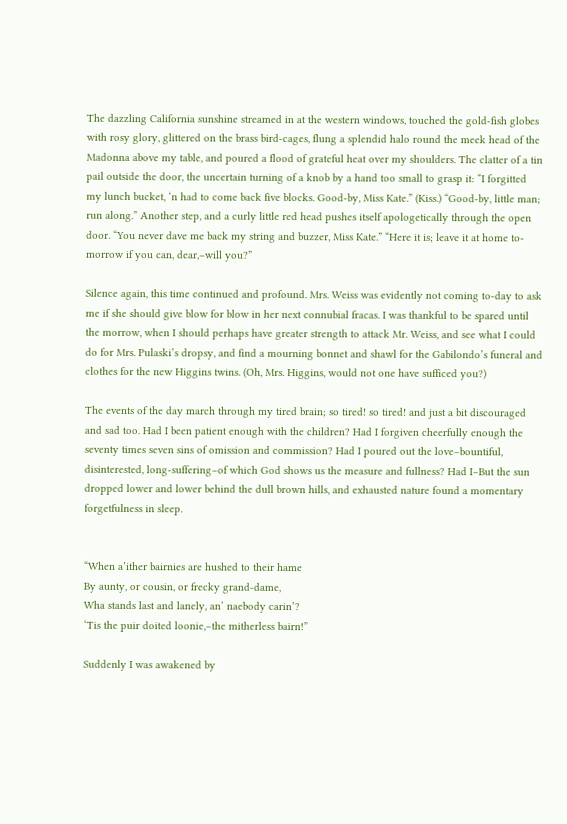The dazzling California sunshine streamed in at the western windows, touched the gold-fish globes with rosy glory, glittered on the brass bird-cages, flung a splendid halo round the meek head of the Madonna above my table, and poured a flood of grateful heat over my shoulders. The clatter of a tin pail outside the door, the uncertain turning of a knob by a hand too small to grasp it: “I forgitted my lunch bucket, ‘n had to come back five blocks. Good-by, Miss Kate.” (Kiss.) “Good-by, little man; run along.” Another step, and a curly little red head pushes itself apologetically through the open door. “You never dave me back my string and buzzer, Miss Kate.” “Here it is; leave it at home to-morrow if you can, dear,–will you?”

Silence again, this time continued and profound. Mrs. Weiss was evidently not coming to-day to ask me if she should give blow for blow in her next connubial fracas. I was thankful to be spared until the morrow, when I should perhaps have greater strength to attack Mr. Weiss, and see what I could do for Mrs. Pulaski’s dropsy, and find a mourning bonnet and shawl for the Gabilondo’s funeral and clothes for the new Higgins twins. (Oh, Mrs. Higgins, would not one have sufficed you?)

The events of the day march through my tired brain; so tired! so tired! and just a bit discouraged and sad too. Had I been patient enough with the children? Had I forgiven cheerfully enough the seventy times seven sins of omission and commission? Had I poured out the love–bountiful, disinterested, long-suffering–of which God shows us the measure and fullness? Had I–But the sun dropped lower and lower behind the dull brown hills, and exhausted nature found a momentary forgetfulness in sleep.


“When a’ither bairnies are hushed to their hame
By aunty, or cousin, or frecky grand-dame,
Wha stands last and lanely, an’ naebody carin’?
‘Tis the puir doited loonie,–the mitherless bairn!”

Suddenly I was awakened by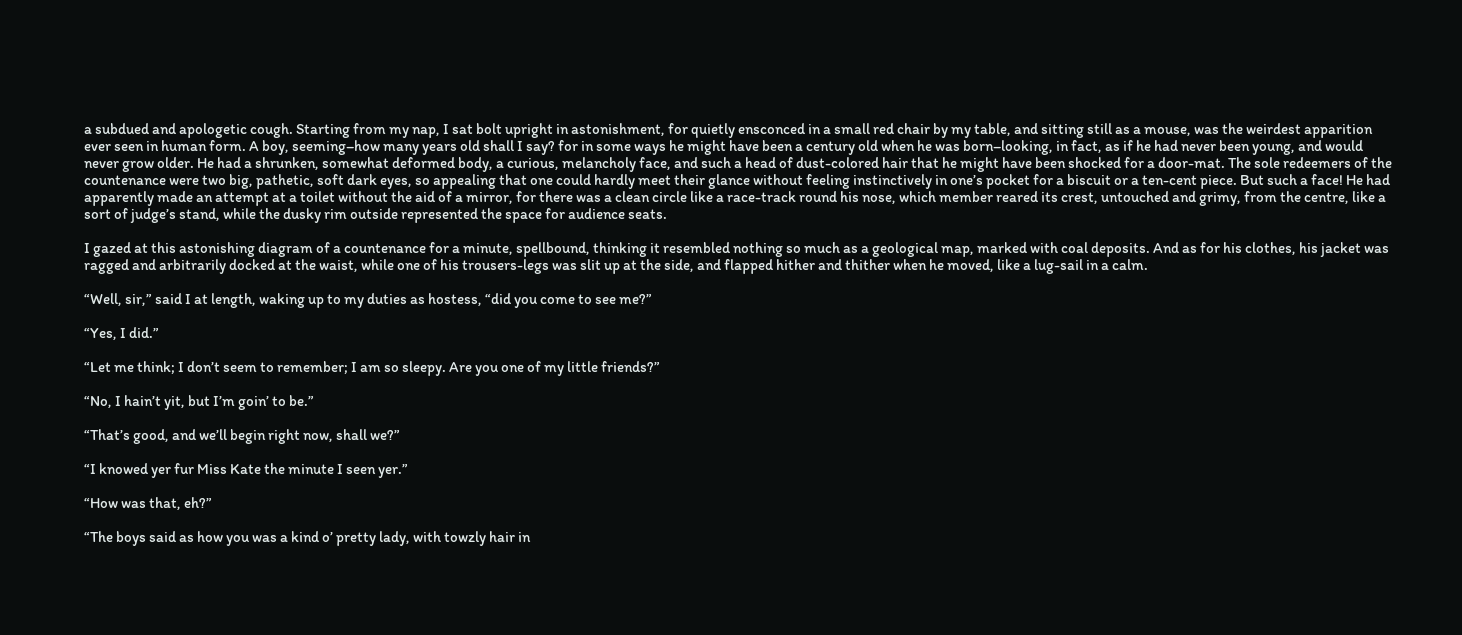a subdued and apologetic cough. Starting from my nap, I sat bolt upright in astonishment, for quietly ensconced in a small red chair by my table, and sitting still as a mouse, was the weirdest apparition ever seen in human form. A boy, seeming–how many years old shall I say? for in some ways he might have been a century old when he was born–looking, in fact, as if he had never been young, and would never grow older. He had a shrunken, somewhat deformed body, a curious, melancholy face, and such a head of dust-colored hair that he might have been shocked for a door-mat. The sole redeemers of the countenance were two big, pathetic, soft dark eyes, so appealing that one could hardly meet their glance without feeling instinctively in one’s pocket for a biscuit or a ten-cent piece. But such a face! He had apparently made an attempt at a toilet without the aid of a mirror, for there was a clean circle like a race-track round his nose, which member reared its crest, untouched and grimy, from the centre, like a sort of judge’s stand, while the dusky rim outside represented the space for audience seats.

I gazed at this astonishing diagram of a countenance for a minute, spellbound, thinking it resembled nothing so much as a geological map, marked with coal deposits. And as for his clothes, his jacket was ragged and arbitrarily docked at the waist, while one of his trousers-legs was slit up at the side, and flapped hither and thither when he moved, like a lug-sail in a calm.

“Well, sir,” said I at length, waking up to my duties as hostess, “did you come to see me?”

“Yes, I did.”

“Let me think; I don’t seem to remember; I am so sleepy. Are you one of my little friends?”

“No, I hain’t yit, but I’m goin’ to be.”

“That’s good, and we’ll begin right now, shall we?”

“I knowed yer fur Miss Kate the minute I seen yer.”

“How was that, eh?”

“The boys said as how you was a kind o’ pretty lady, with towzly hair in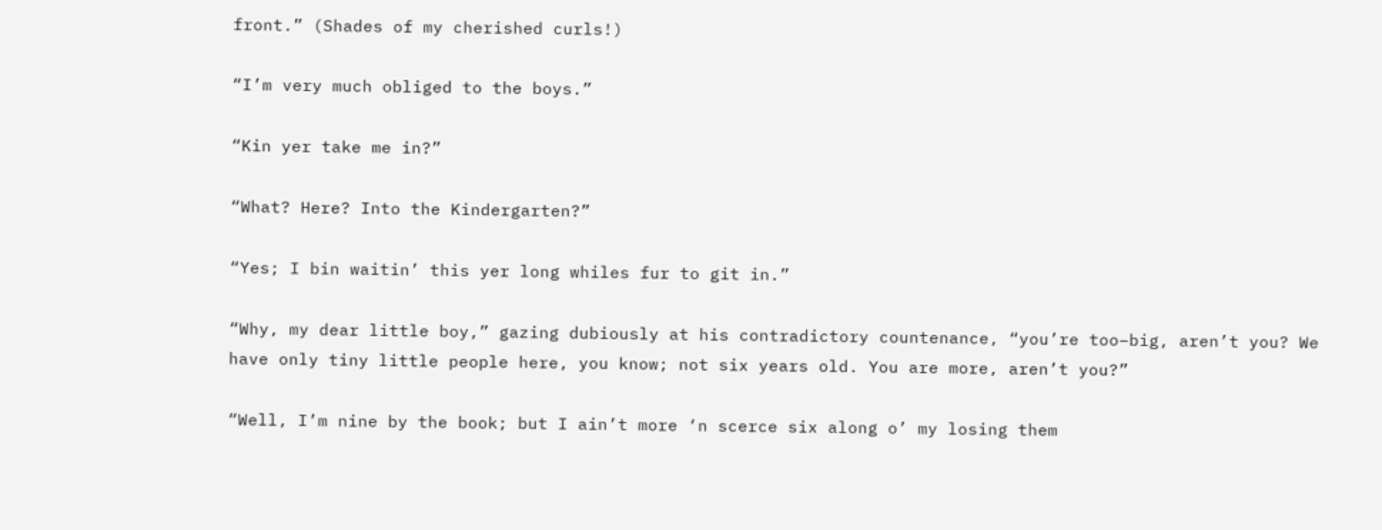front.” (Shades of my cherished curls!)

“I’m very much obliged to the boys.”

“Kin yer take me in?”

“What? Here? Into the Kindergarten?”

“Yes; I bin waitin’ this yer long whiles fur to git in.”

“Why, my dear little boy,” gazing dubiously at his contradictory countenance, “you’re too–big, aren’t you? We have only tiny little people here, you know; not six years old. You are more, aren’t you?”

“Well, I’m nine by the book; but I ain’t more ‘n scerce six along o’ my losing them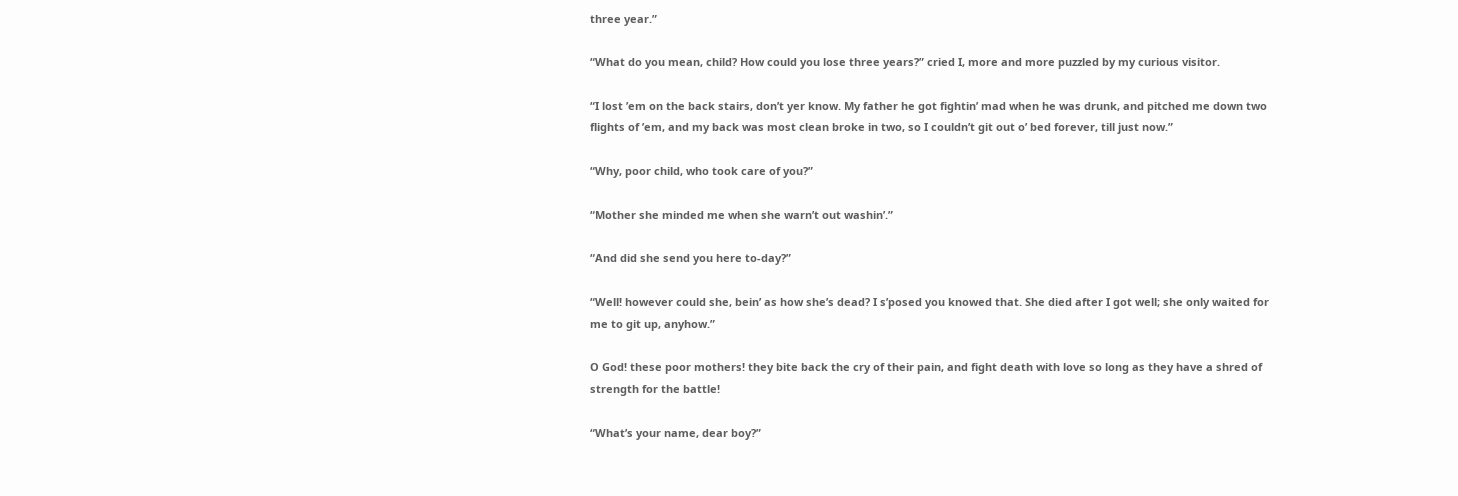three year.”

“What do you mean, child? How could you lose three years?” cried I, more and more puzzled by my curious visitor.

“I lost ’em on the back stairs, don’t yer know. My father he got fightin’ mad when he was drunk, and pitched me down two flights of ’em, and my back was most clean broke in two, so I couldn’t git out o’ bed forever, till just now.”

“Why, poor child, who took care of you?”

“Mother she minded me when she warn’t out washin’.”

“And did she send you here to-day?”

“Well! however could she, bein’ as how she’s dead? I s’posed you knowed that. She died after I got well; she only waited for me to git up, anyhow.”

O God! these poor mothers! they bite back the cry of their pain, and fight death with love so long as they have a shred of strength for the battle!

“What’s your name, dear boy?”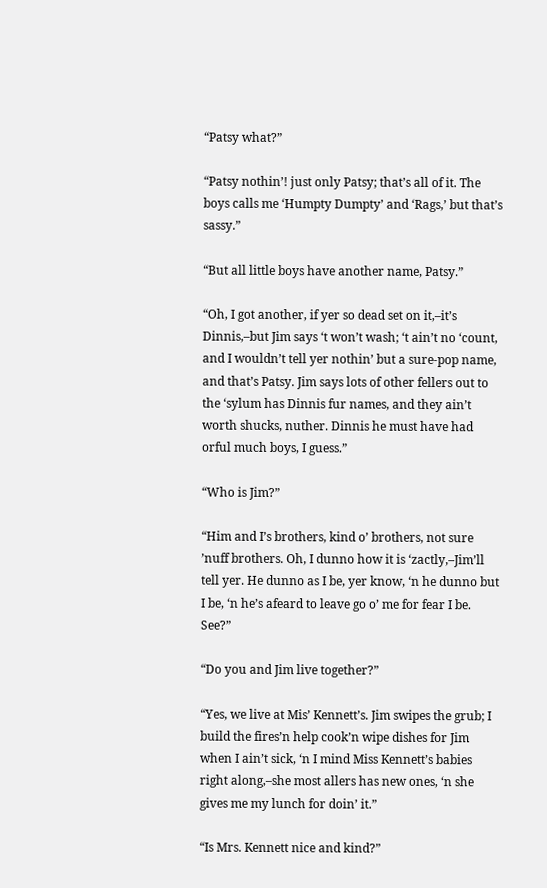“Patsy what?”

“Patsy nothin’! just only Patsy; that’s all of it. The boys calls me ‘Humpty Dumpty’ and ‘Rags,’ but that’s sassy.”

“But all little boys have another name, Patsy.”

“Oh, I got another, if yer so dead set on it,–it’s Dinnis,–but Jim says ‘t won’t wash; ‘t ain’t no ‘count, and I wouldn’t tell yer nothin’ but a sure-pop name, and that’s Patsy. Jim says lots of other fellers out to the ‘sylum has Dinnis fur names, and they ain’t worth shucks, nuther. Dinnis he must have had orful much boys, I guess.”

“Who is Jim?”

“Him and I’s brothers, kind o’ brothers, not sure ’nuff brothers. Oh, I dunno how it is ‘zactly,–Jim’ll tell yer. He dunno as I be, yer know, ‘n he dunno but I be, ‘n he’s afeard to leave go o’ me for fear I be. See?”

“Do you and Jim live together?”

“Yes, we live at Mis’ Kennett’s. Jim swipes the grub; I build the fires’n help cook’n wipe dishes for Jim when I ain’t sick, ‘n I mind Miss Kennett’s babies right along,–she most allers has new ones, ‘n she gives me my lunch for doin’ it.”

“Is Mrs. Kennett nice and kind?”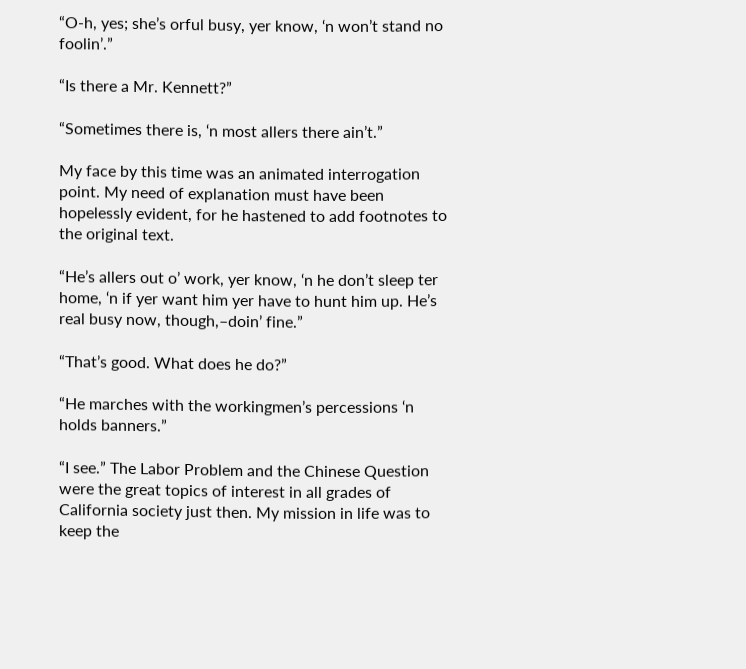“O-h, yes; she’s orful busy, yer know, ‘n won’t stand no foolin’.”

“Is there a Mr. Kennett?”

“Sometimes there is, ‘n most allers there ain’t.”

My face by this time was an animated interrogation point. My need of explanation must have been hopelessly evident, for he hastened to add footnotes to the original text.

“He’s allers out o’ work, yer know, ‘n he don’t sleep ter home, ‘n if yer want him yer have to hunt him up. He’s real busy now, though,–doin’ fine.”

“That’s good. What does he do?”

“He marches with the workingmen’s percessions ‘n holds banners.”

“I see.” The Labor Problem and the Chinese Question were the great topics of interest in all grades of California society just then. My mission in life was to keep the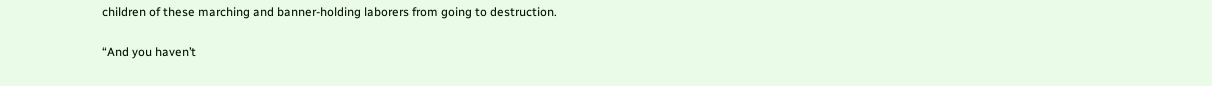children of these marching and banner-holding laborers from going to destruction.

“And you haven’t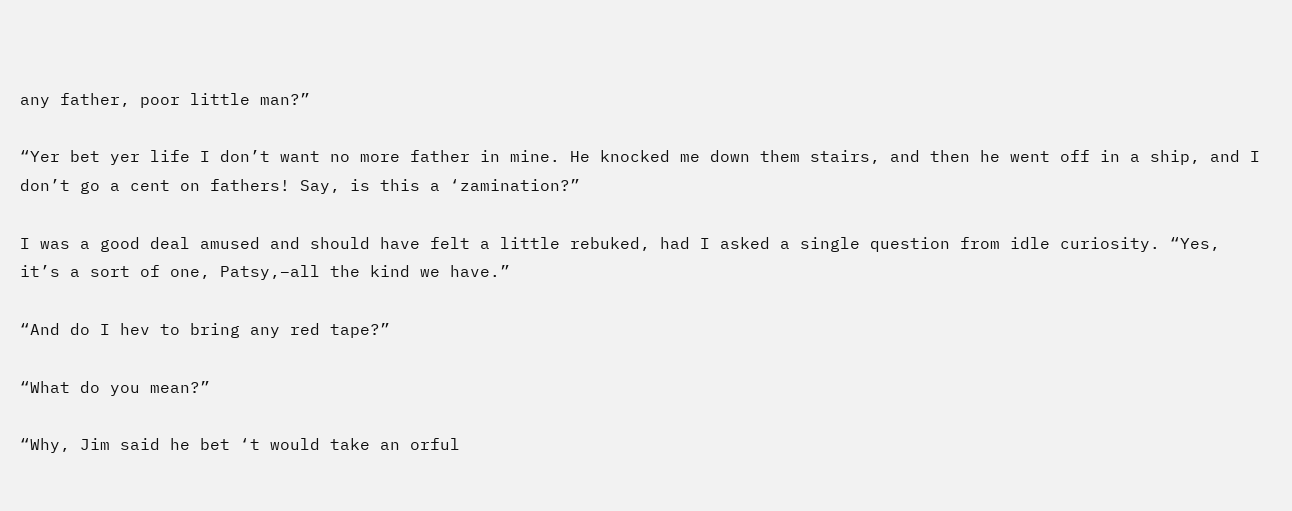any father, poor little man?”

“Yer bet yer life I don’t want no more father in mine. He knocked me down them stairs, and then he went off in a ship, and I don’t go a cent on fathers! Say, is this a ‘zamination?”

I was a good deal amused and should have felt a little rebuked, had I asked a single question from idle curiosity. “Yes, it’s a sort of one, Patsy,–all the kind we have.”

“And do I hev to bring any red tape?”

“What do you mean?”

“Why, Jim said he bet ‘t would take an orful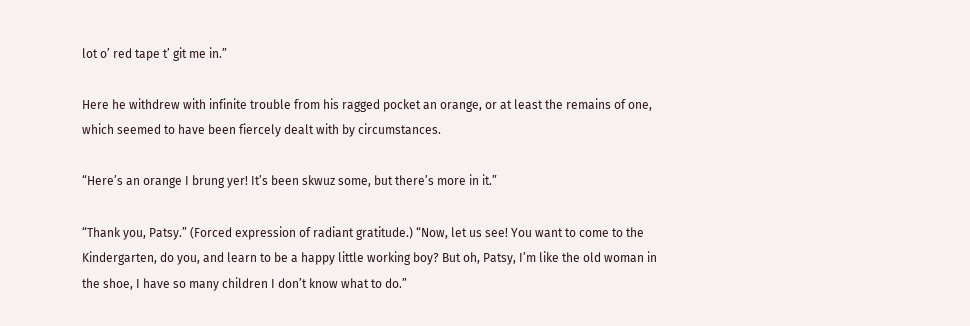lot o’ red tape t’ git me in.”

Here he withdrew with infinite trouble from his ragged pocket an orange, or at least the remains of one, which seemed to have been fiercely dealt with by circumstances.

“Here’s an orange I brung yer! It’s been skwuz some, but there’s more in it.”

“Thank you, Patsy.” (Forced expression of radiant gratitude.) “Now, let us see! You want to come to the Kindergarten, do you, and learn to be a happy little working boy? But oh, Patsy, I’m like the old woman in the shoe, I have so many children I don’t know what to do.”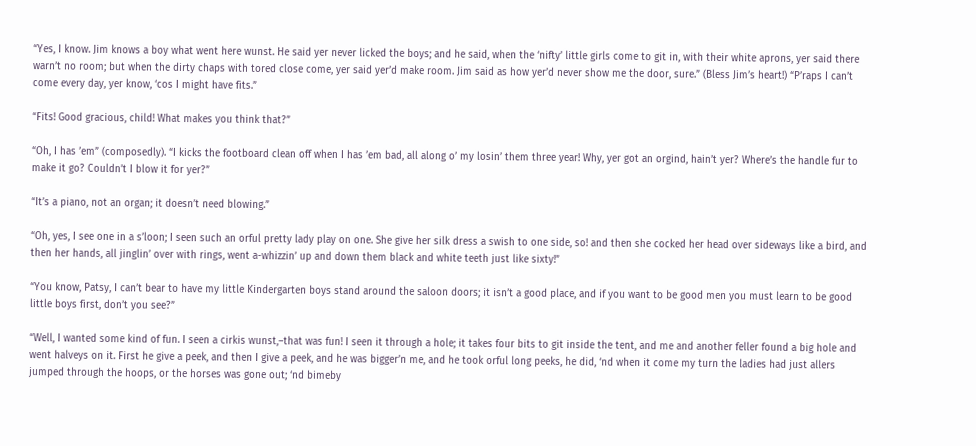“Yes, I know. Jim knows a boy what went here wunst. He said yer never licked the boys; and he said, when the ‘nifty’ little girls come to git in, with their white aprons, yer said there warn’t no room; but when the dirty chaps with tored close come, yer said yer’d make room. Jim said as how yer’d never show me the door, sure.” (Bless Jim’s heart!) “P’raps I can’t come every day, yer know, ‘cos I might have fits.”

“Fits! Good gracious, child! What makes you think that?”

“Oh, I has ’em” (composedly). “I kicks the footboard clean off when I has ’em bad, all along o’ my losin’ them three year! Why, yer got an orgind, hain’t yer? Where’s the handle fur to make it go? Couldn’t I blow it for yer?”

“It’s a piano, not an organ; it doesn’t need blowing.”

“Oh, yes, I see one in a s’loon; I seen such an orful pretty lady play on one. She give her silk dress a swish to one side, so! and then she cocked her head over sideways like a bird, and then her hands, all jinglin’ over with rings, went a-whizzin’ up and down them black and white teeth just like sixty!”

“You know, Patsy, I can’t bear to have my little Kindergarten boys stand around the saloon doors; it isn’t a good place, and if you want to be good men you must learn to be good little boys first, don’t you see?”

“Well, I wanted some kind of fun. I seen a cirkis wunst,–that was fun! I seen it through a hole; it takes four bits to git inside the tent, and me and another feller found a big hole and went halveys on it. First he give a peek, and then I give a peek, and he was bigger’n me, and he took orful long peeks, he did, ‘nd when it come my turn the ladies had just allers jumped through the hoops, or the horses was gone out; ‘nd bimeby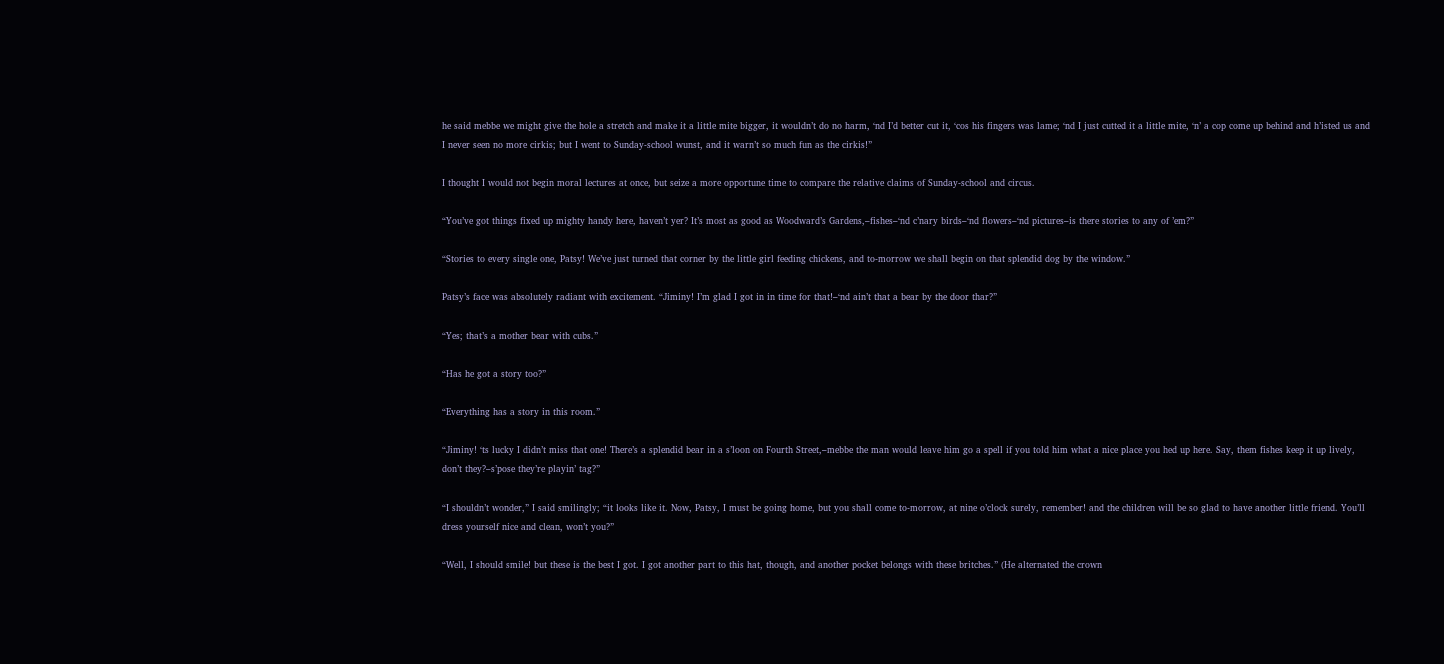he said mebbe we might give the hole a stretch and make it a little mite bigger, it wouldn’t do no harm, ‘nd I’d better cut it, ‘cos his fingers was lame; ‘nd I just cutted it a little mite, ‘n’ a cop come up behind and h’isted us and I never seen no more cirkis; but I went to Sunday-school wunst, and it warn’t so much fun as the cirkis!”

I thought I would not begin moral lectures at once, but seize a more opportune time to compare the relative claims of Sunday-school and circus.

“You’ve got things fixed up mighty handy here, haven’t yer? It’s most as good as Woodward’s Gardens,–fishes–‘nd c’nary birds–‘nd flowers–‘nd pictures–is there stories to any of ’em?”

“Stories to every single one, Patsy! We’ve just turned that corner by the little girl feeding chickens, and to-morrow we shall begin on that splendid dog by the window.”

Patsy’s face was absolutely radiant with excitement. “Jiminy! I’m glad I got in in time for that!–‘nd ain’t that a bear by the door thar?”

“Yes; that’s a mother bear with cubs.”

“Has he got a story too?”

“Everything has a story in this room.”

“Jiminy! ‘ts lucky I didn’t miss that one! There’s a splendid bear in a s’loon on Fourth Street,–mebbe the man would leave him go a spell if you told him what a nice place you hed up here. Say, them fishes keep it up lively, don’t they?–s’pose they’re playin’ tag?”

“I shouldn’t wonder,” I said smilingly; “it looks like it. Now, Patsy, I must be going home, but you shall come to-morrow, at nine o’clock surely, remember! and the children will be so glad to have another little friend. You’ll dress yourself nice and clean, won’t you?”

“Well, I should smile! but these is the best I got. I got another part to this hat, though, and another pocket belongs with these britches.” (He alternated the crown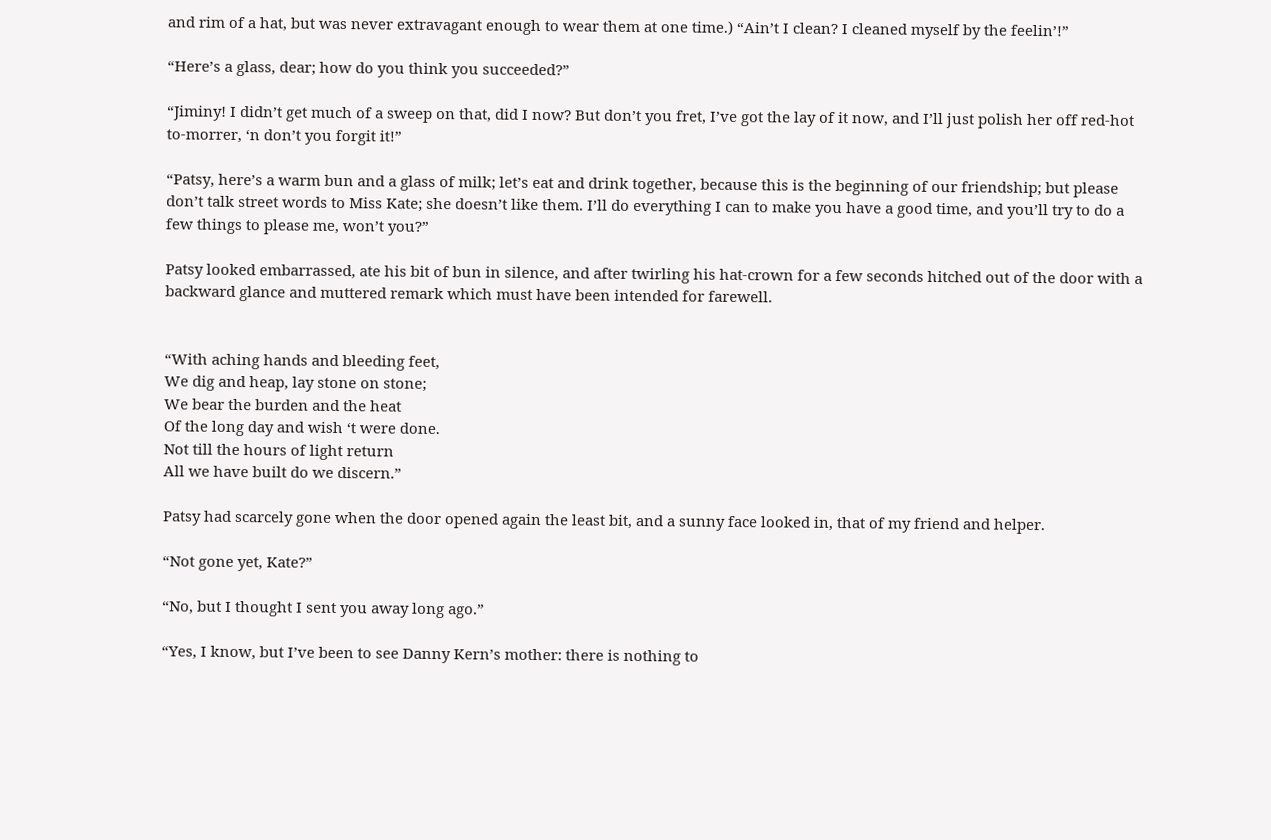and rim of a hat, but was never extravagant enough to wear them at one time.) “Ain’t I clean? I cleaned myself by the feelin’!”

“Here’s a glass, dear; how do you think you succeeded?”

“Jiminy! I didn’t get much of a sweep on that, did I now? But don’t you fret, I’ve got the lay of it now, and I’ll just polish her off red-hot to-morrer, ‘n don’t you forgit it!”

“Patsy, here’s a warm bun and a glass of milk; let’s eat and drink together, because this is the beginning of our friendship; but please don’t talk street words to Miss Kate; she doesn’t like them. I’ll do everything I can to make you have a good time, and you’ll try to do a few things to please me, won’t you?”

Patsy looked embarrassed, ate his bit of bun in silence, and after twirling his hat-crown for a few seconds hitched out of the door with a backward glance and muttered remark which must have been intended for farewell.


“With aching hands and bleeding feet,
We dig and heap, lay stone on stone;
We bear the burden and the heat
Of the long day and wish ‘t were done.
Not till the hours of light return
All we have built do we discern.”

Patsy had scarcely gone when the door opened again the least bit, and a sunny face looked in, that of my friend and helper.

“Not gone yet, Kate?”

“No, but I thought I sent you away long ago.”

“Yes, I know, but I’ve been to see Danny Kern’s mother: there is nothing to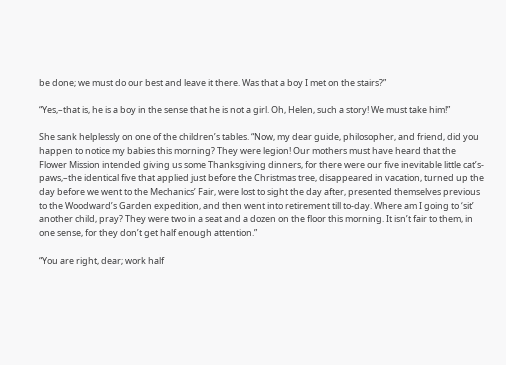be done; we must do our best and leave it there. Was that a boy I met on the stairs?”

“Yes,–that is, he is a boy in the sense that he is not a girl. Oh, Helen, such a story! We must take him!”

She sank helplessly on one of the children’s tables. “Now, my dear guide, philosopher, and friend, did you happen to notice my babies this morning? They were legion! Our mothers must have heard that the Flower Mission intended giving us some Thanksgiving dinners, for there were our five inevitable little cat’s-paws,–the identical five that applied just before the Christmas tree, disappeared in vacation, turned up the day before we went to the Mechanics’ Fair, were lost to sight the day after, presented themselves previous to the Woodward’s Garden expedition, and then went into retirement till to-day. Where am I going to ‘sit’ another child, pray? They were two in a seat and a dozen on the floor this morning. It isn’t fair to them, in one sense, for they don’t get half enough attention.”

“You are right, dear; work half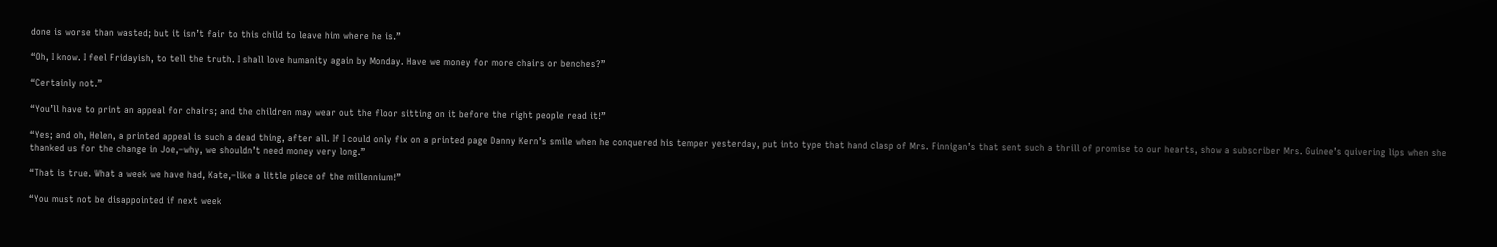done is worse than wasted; but it isn’t fair to this child to leave him where he is.”

“Oh, I know. I feel Fridayish, to tell the truth. I shall love humanity again by Monday. Have we money for more chairs or benches?”

“Certainly not.”

“You’ll have to print an appeal for chairs; and the children may wear out the floor sitting on it before the right people read it!”

“Yes; and oh, Helen, a printed appeal is such a dead thing, after all. If I could only fix on a printed page Danny Kern’s smile when he conquered his temper yesterday, put into type that hand clasp of Mrs. Finnigan’s that sent such a thrill of promise to our hearts, show a subscriber Mrs. Guinee’s quivering lips when she thanked us for the change in Joe,–why, we shouldn’t need money very long.”

“That is true. What a week we have had, Kate,–like a little piece of the millennium!”

“You must not be disappointed if next week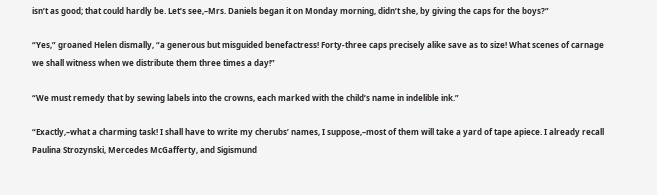isn’t as good; that could hardly be. Let’s see,–Mrs. Daniels began it on Monday morning, didn’t she, by giving the caps for the boys?”

“Yes,” groaned Helen dismally, “a generous but misguided benefactress! Forty-three caps precisely alike save as to size! What scenes of carnage we shall witness when we distribute them three times a day!”

“We must remedy that by sewing labels into the crowns, each marked with the child’s name in indelible ink.”

“Exactly,–what a charming task! I shall have to write my cherubs’ names, I suppose,–most of them will take a yard of tape apiece. I already recall Paulina Strozynski, Mercedes McGafferty, and Sigismund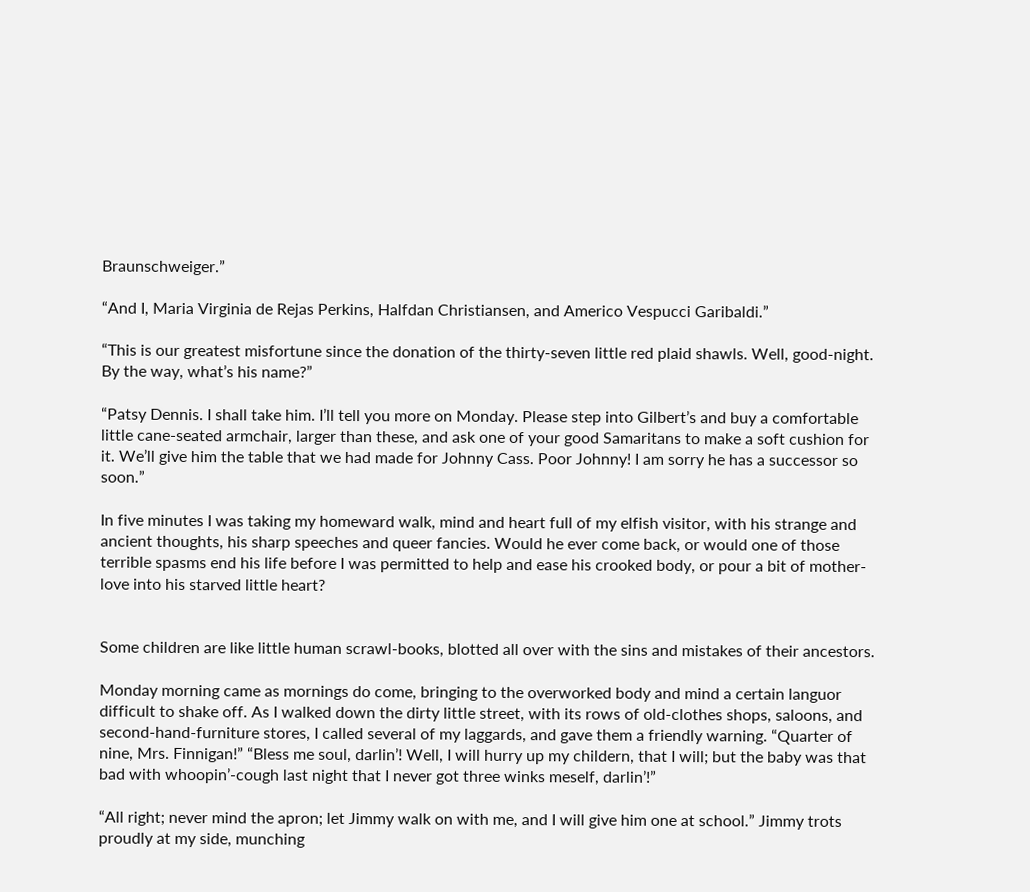Braunschweiger.”

“And I, Maria Virginia de Rejas Perkins, Halfdan Christiansen, and Americo Vespucci Garibaldi.”

“This is our greatest misfortune since the donation of the thirty-seven little red plaid shawls. Well, good-night. By the way, what’s his name?”

“Patsy Dennis. I shall take him. I’ll tell you more on Monday. Please step into Gilbert’s and buy a comfortable little cane-seated armchair, larger than these, and ask one of your good Samaritans to make a soft cushion for it. We’ll give him the table that we had made for Johnny Cass. Poor Johnny! I am sorry he has a successor so soon.”

In five minutes I was taking my homeward walk, mind and heart full of my elfish visitor, with his strange and ancient thoughts, his sharp speeches and queer fancies. Would he ever come back, or would one of those terrible spasms end his life before I was permitted to help and ease his crooked body, or pour a bit of mother-love into his starved little heart?


Some children are like little human scrawl-books, blotted all over with the sins and mistakes of their ancestors.

Monday morning came as mornings do come, bringing to the overworked body and mind a certain languor difficult to shake off. As I walked down the dirty little street, with its rows of old-clothes shops, saloons, and second-hand-furniture stores, I called several of my laggards, and gave them a friendly warning. “Quarter of nine, Mrs. Finnigan!” “Bless me soul, darlin’! Well, I will hurry up my childern, that I will; but the baby was that bad with whoopin’-cough last night that I never got three winks meself, darlin’!”

“All right; never mind the apron; let Jimmy walk on with me, and I will give him one at school.” Jimmy trots proudly at my side, munching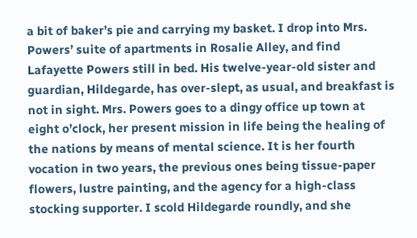a bit of baker’s pie and carrying my basket. I drop into Mrs. Powers’ suite of apartments in Rosalie Alley, and find Lafayette Powers still in bed. His twelve-year-old sister and guardian, Hildegarde, has over-slept, as usual, and breakfast is not in sight. Mrs. Powers goes to a dingy office up town at eight o’clock, her present mission in life being the healing of the nations by means of mental science. It is her fourth vocation in two years, the previous ones being tissue-paper flowers, lustre painting, and the agency for a high-class stocking supporter. I scold Hildegarde roundly, and she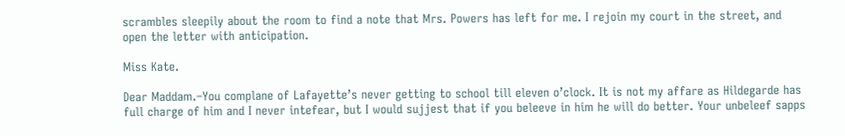scrambles sleepily about the room to find a note that Mrs. Powers has left for me. I rejoin my court in the street, and open the letter with anticipation.

Miss Kate.

Dear Maddam.–You complane of Lafayette’s never getting to school till eleven o’clock. It is not my affare as Hildegarde has full charge of him and I never intefear, but I would sujjest that if you beleeve in him he will do better. Your unbeleef sapps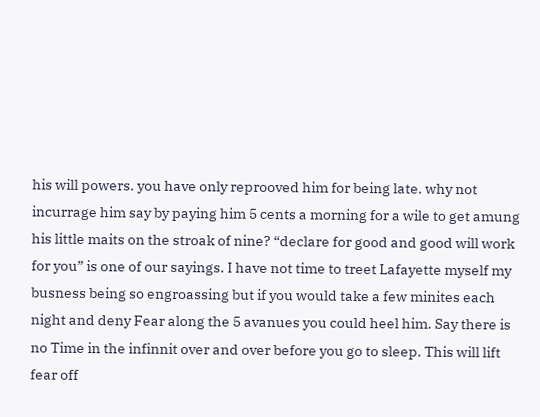his will powers. you have only reprooved him for being late. why not incurrage him say by paying him 5 cents a morning for a wile to get amung his little maits on the stroak of nine? “declare for good and good will work for you” is one of our sayings. I have not time to treet Lafayette myself my busness being so engroassing but if you would take a few minites each night and deny Fear along the 5 avanues you could heel him. Say there is no Time in the infinnit over and over before you go to sleep. This will lift fear off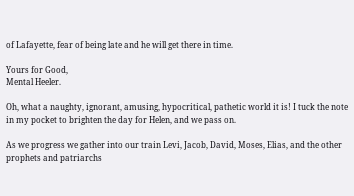of Lafayette, fear of being late and he will get there in time.

Yours for Good,
Mental Heeler.

Oh, what a naughty, ignorant, amusing, hypocritical, pathetic world it is! I tuck the note in my pocket to brighten the day for Helen, and we pass on.

As we progress we gather into our train Levi, Jacob, David, Moses, Elias, and the other prophets and patriarchs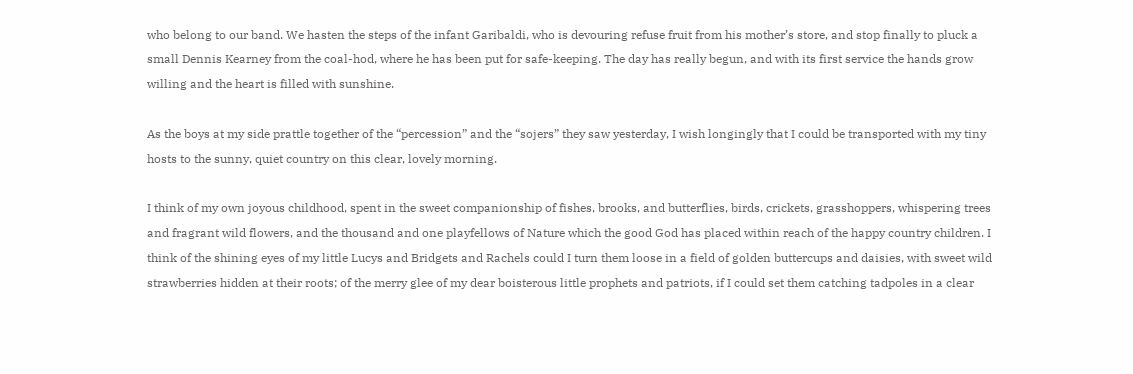who belong to our band. We hasten the steps of the infant Garibaldi, who is devouring refuse fruit from his mother’s store, and stop finally to pluck a small Dennis Kearney from the coal-hod, where he has been put for safe-keeping. The day has really begun, and with its first service the hands grow willing and the heart is filled with sunshine.

As the boys at my side prattle together of the “percession” and the “sojers” they saw yesterday, I wish longingly that I could be transported with my tiny hosts to the sunny, quiet country on this clear, lovely morning.

I think of my own joyous childhood, spent in the sweet companionship of fishes, brooks, and butterflies, birds, crickets, grasshoppers, whispering trees and fragrant wild flowers, and the thousand and one playfellows of Nature which the good God has placed within reach of the happy country children. I think of the shining eyes of my little Lucys and Bridgets and Rachels could I turn them loose in a field of golden buttercups and daisies, with sweet wild strawberries hidden at their roots; of the merry glee of my dear boisterous little prophets and patriots, if I could set them catching tadpoles in a clear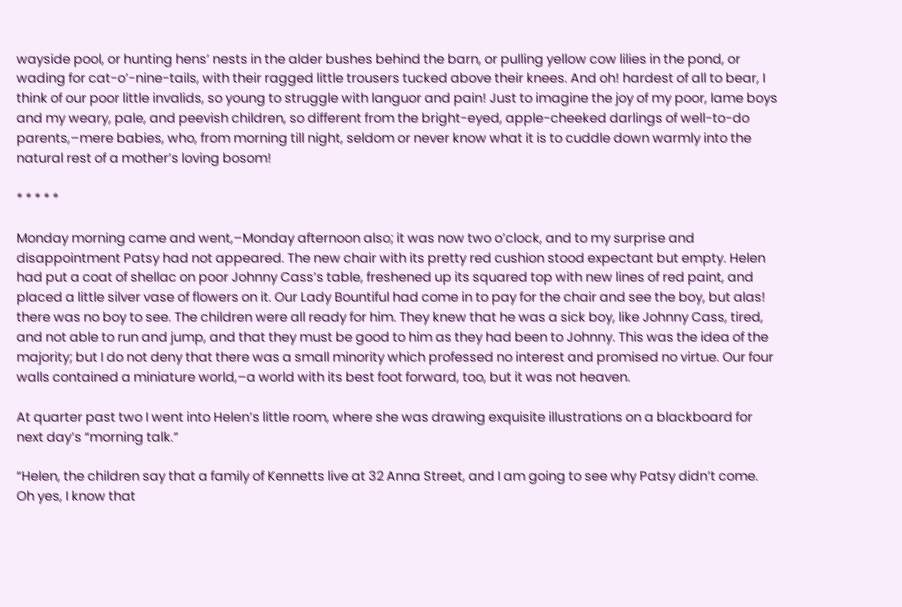wayside pool, or hunting hens’ nests in the alder bushes behind the barn, or pulling yellow cow lilies in the pond, or wading for cat-o’-nine-tails, with their ragged little trousers tucked above their knees. And oh! hardest of all to bear, I think of our poor little invalids, so young to struggle with languor and pain! Just to imagine the joy of my poor, lame boys and my weary, pale, and peevish children, so different from the bright-eyed, apple-cheeked darlings of well-to-do parents,–mere babies, who, from morning till night, seldom or never know what it is to cuddle down warmly into the natural rest of a mother’s loving bosom!

* * * * *

Monday morning came and went,–Monday afternoon also; it was now two o’clock, and to my surprise and disappointment Patsy had not appeared. The new chair with its pretty red cushion stood expectant but empty. Helen had put a coat of shellac on poor Johnny Cass’s table, freshened up its squared top with new lines of red paint, and placed a little silver vase of flowers on it. Our Lady Bountiful had come in to pay for the chair and see the boy, but alas! there was no boy to see. The children were all ready for him. They knew that he was a sick boy, like Johnny Cass, tired, and not able to run and jump, and that they must be good to him as they had been to Johnny. This was the idea of the majority; but I do not deny that there was a small minority which professed no interest and promised no virtue. Our four walls contained a miniature world,–a world with its best foot forward, too, but it was not heaven.

At quarter past two I went into Helen’s little room, where she was drawing exquisite illustrations on a blackboard for next day’s “morning talk.”

“Helen, the children say that a family of Kennetts live at 32 Anna Street, and I am going to see why Patsy didn’t come. Oh yes, I know that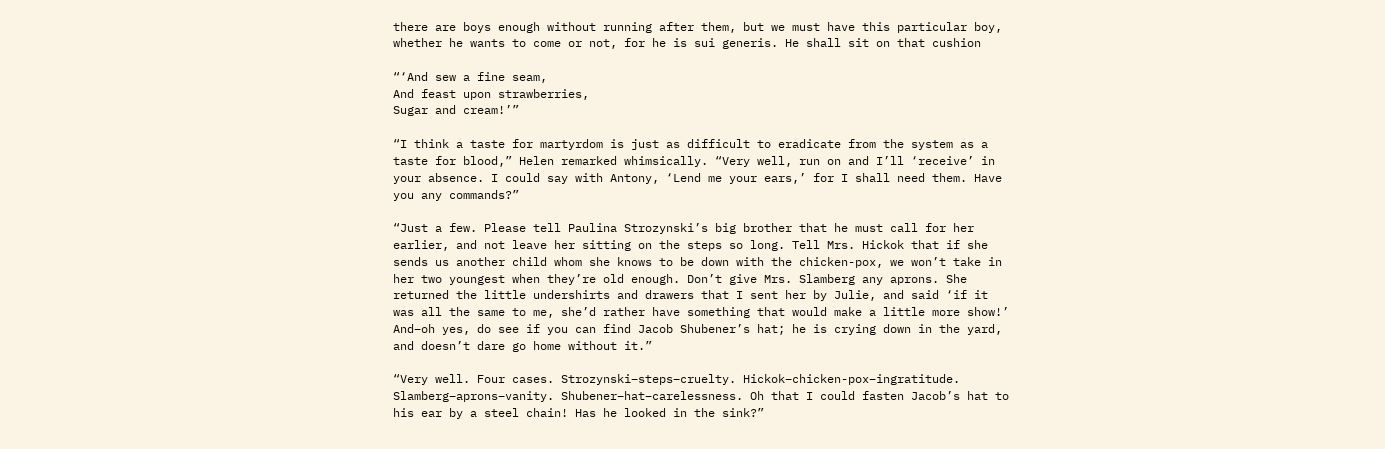there are boys enough without running after them, but we must have this particular boy, whether he wants to come or not, for he is sui generis. He shall sit on that cushion

“‘And sew a fine seam,
And feast upon strawberries,
Sugar and cream!’”

“I think a taste for martyrdom is just as difficult to eradicate from the system as a taste for blood,” Helen remarked whimsically. “Very well, run on and I’ll ‘receive’ in your absence. I could say with Antony, ‘Lend me your ears,’ for I shall need them. Have you any commands?”

“Just a few. Please tell Paulina Strozynski’s big brother that he must call for her earlier, and not leave her sitting on the steps so long. Tell Mrs. Hickok that if she sends us another child whom she knows to be down with the chicken-pox, we won’t take in her two youngest when they’re old enough. Don’t give Mrs. Slamberg any aprons. She returned the little undershirts and drawers that I sent her by Julie, and said ‘if it was all the same to me, she’d rather have something that would make a little more show!’ And–oh yes, do see if you can find Jacob Shubener’s hat; he is crying down in the yard, and doesn’t dare go home without it.”

“Very well. Four cases. Strozynski–steps–cruelty. Hickok–chicken-pox–ingratitude. Slamberg–aprons–vanity. Shubener–hat–carelessness. Oh that I could fasten Jacob’s hat to his ear by a steel chain! Has he looked in the sink?”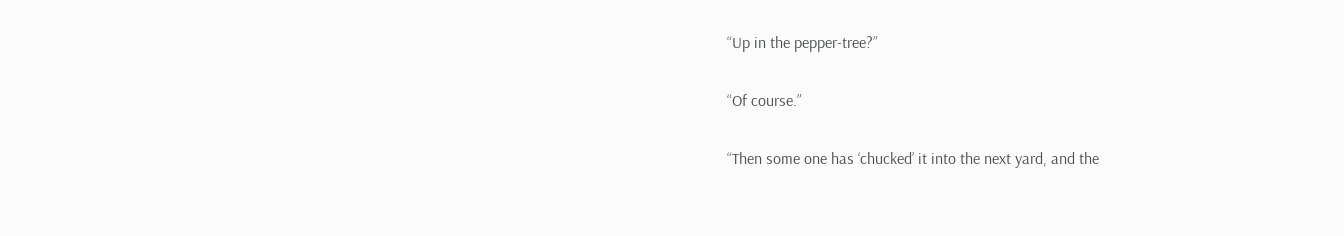“Up in the pepper-tree?”

“Of course.”

“Then some one has ‘chucked’ it into the next yard, and the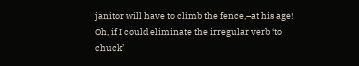janitor will have to climb the fence,–at his age! Oh, if I could eliminate the irregular verb ‘to chuck’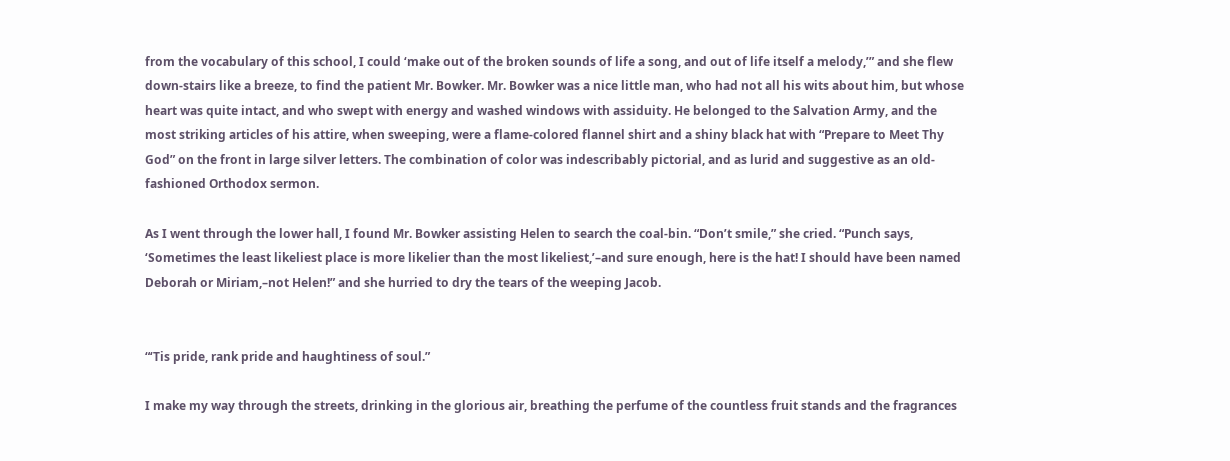from the vocabulary of this school, I could ‘make out of the broken sounds of life a song, and out of life itself a melody,’” and she flew down-stairs like a breeze, to find the patient Mr. Bowker. Mr. Bowker was a nice little man, who had not all his wits about him, but whose heart was quite intact, and who swept with energy and washed windows with assiduity. He belonged to the Salvation Army, and the most striking articles of his attire, when sweeping, were a flame-colored flannel shirt and a shiny black hat with “Prepare to Meet Thy God” on the front in large silver letters. The combination of color was indescribably pictorial, and as lurid and suggestive as an old-fashioned Orthodox sermon.

As I went through the lower hall, I found Mr. Bowker assisting Helen to search the coal-bin. “Don’t smile,” she cried. “Punch says, ‘Sometimes the least likeliest place is more likelier than the most likeliest,’–and sure enough, here is the hat! I should have been named Deborah or Miriam,–not Helen!” and she hurried to dry the tears of the weeping Jacob.


“‘Tis pride, rank pride and haughtiness of soul.”

I make my way through the streets, drinking in the glorious air, breathing the perfume of the countless fruit stands and the fragrances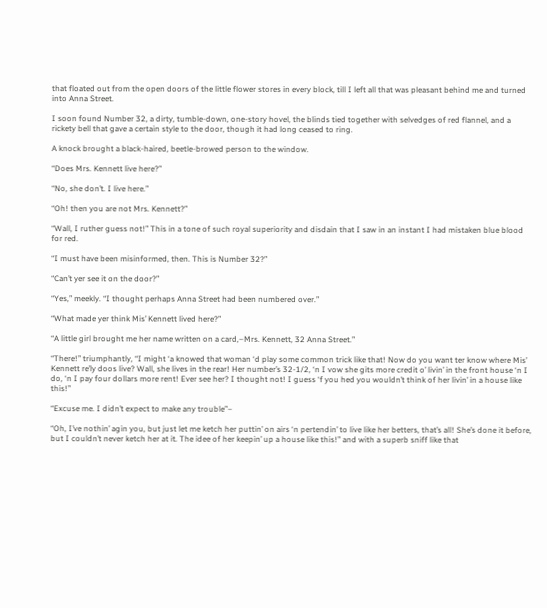that floated out from the open doors of the little flower stores in every block, till I left all that was pleasant behind me and turned into Anna Street.

I soon found Number 32, a dirty, tumble-down, one-story hovel, the blinds tied together with selvedges of red flannel, and a rickety bell that gave a certain style to the door, though it had long ceased to ring.

A knock brought a black-haired, beetle-browed person to the window.

“Does Mrs. Kennett live here?”

“No, she don’t. I live here.”

“Oh! then you are not Mrs. Kennett?”

“Wall, I ruther guess not!” This in a tone of such royal superiority and disdain that I saw in an instant I had mistaken blue blood for red.

“I must have been misinformed, then. This is Number 32?”

“Can’t yer see it on the door?”

“Yes,” meekly. “I thought perhaps Anna Street had been numbered over.”

“What made yer think Mis’ Kennett lived here?”

“A little girl brought me her name written on a card,–Mrs. Kennett, 32 Anna Street.”

“There!” triumphantly, “I might ‘a knowed that woman ‘d play some common trick like that! Now do you want ter know where Mis’ Kennett re’ly doos live? Wall, she lives in the rear! Her number’s 32-1/2, ‘n I vow she gits more credit o’ livin’ in the front house ‘n I do, ‘n I pay four dollars more rent! Ever see her? I thought not! I guess ‘f you hed you wouldn’t think of her livin’ in a house like this!”

“Excuse me. I didn’t expect to make any trouble”–

“Oh, I’ve nothin’ agin you, but just let me ketch her puttin’ on airs ‘n pertendin’ to live like her betters, that’s all! She’s done it before, but I couldn’t never ketch her at it. The idee of her keepin’ up a house like this!” and with a superb sniff like that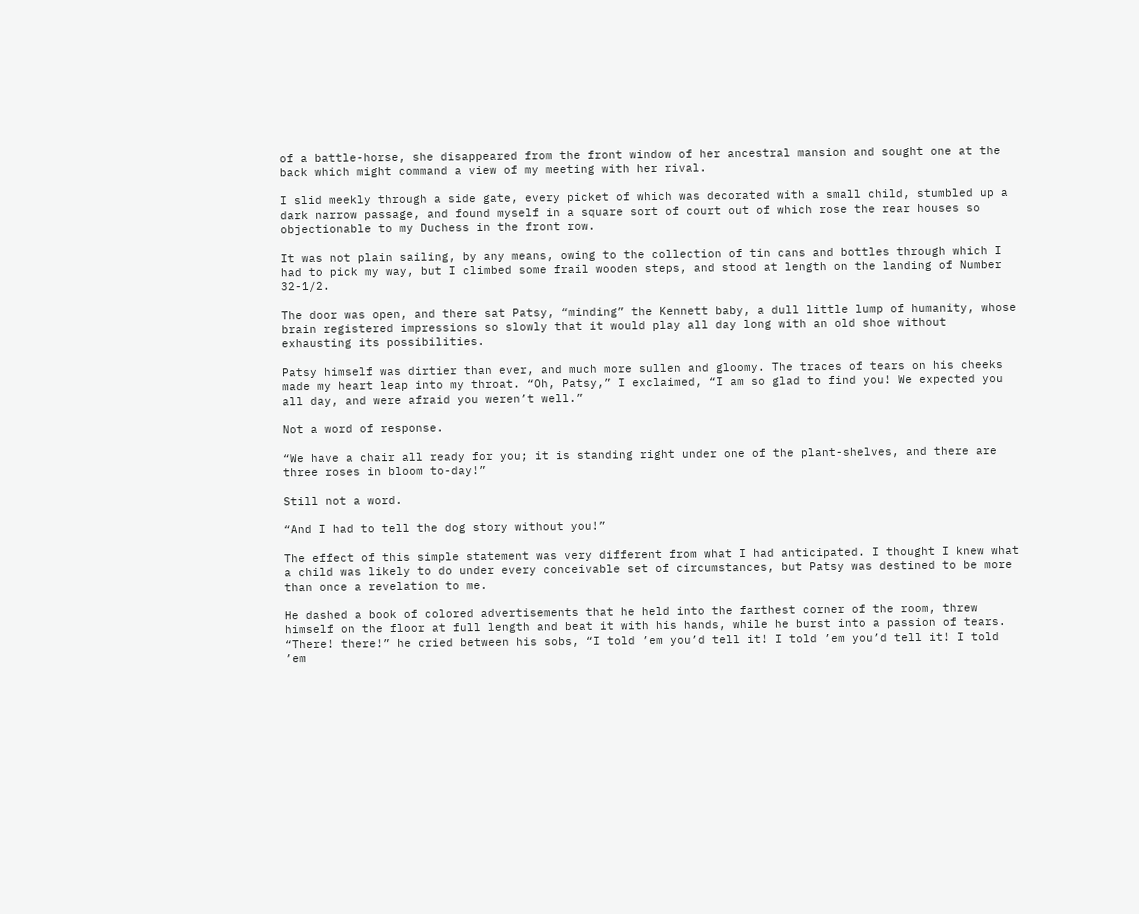of a battle-horse, she disappeared from the front window of her ancestral mansion and sought one at the back which might command a view of my meeting with her rival.

I slid meekly through a side gate, every picket of which was decorated with a small child, stumbled up a dark narrow passage, and found myself in a square sort of court out of which rose the rear houses so objectionable to my Duchess in the front row.

It was not plain sailing, by any means, owing to the collection of tin cans and bottles through which I had to pick my way, but I climbed some frail wooden steps, and stood at length on the landing of Number 32-1/2.

The door was open, and there sat Patsy, “minding” the Kennett baby, a dull little lump of humanity, whose brain registered impressions so slowly that it would play all day long with an old shoe without exhausting its possibilities.

Patsy himself was dirtier than ever, and much more sullen and gloomy. The traces of tears on his cheeks made my heart leap into my throat. “Oh, Patsy,” I exclaimed, “I am so glad to find you! We expected you all day, and were afraid you weren’t well.”

Not a word of response.

“We have a chair all ready for you; it is standing right under one of the plant-shelves, and there are three roses in bloom to-day!”

Still not a word.

“And I had to tell the dog story without you!”

The effect of this simple statement was very different from what I had anticipated. I thought I knew what a child was likely to do under every conceivable set of circumstances, but Patsy was destined to be more than once a revelation to me.

He dashed a book of colored advertisements that he held into the farthest corner of the room, threw himself on the floor at full length and beat it with his hands, while he burst into a passion of tears. “There! there!” he cried between his sobs, “I told ’em you’d tell it! I told ’em you’d tell it! I told ’em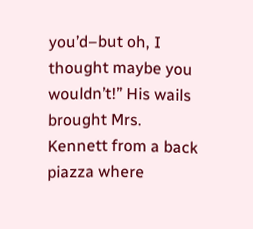you’d–but oh, I thought maybe you wouldn’t!” His wails brought Mrs. Kennett from a back piazza where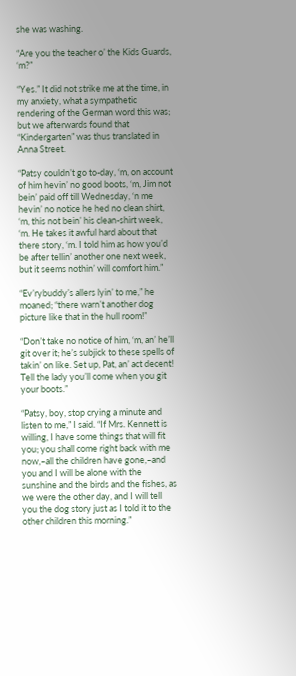she was washing.

“Are you the teacher o’ the Kids Guards, ‘m?”

“Yes.” It did not strike me at the time, in my anxiety, what a sympathetic rendering of the German word this was; but we afterwards found that “Kindergarten” was thus translated in Anna Street.

“Patsy couldn’t go to-day, ‘m, on account of him hevin’ no good boots, ‘m, Jim not bein’ paid off till Wednesday, ‘n me hevin’ no notice he hed no clean shirt, ‘m, this not bein’ his clean-shirt week, ‘m. He takes it awful hard about that there story, ‘m. I told him as how you’d be after tellin’ another one next week, but it seems nothin’ will comfort him.”

“Ev’rybuddy’s allers lyin’ to me,” he moaned; “there warn’t another dog picture like that in the hull room!”

“Don’t take no notice of him, ‘m, an’ he’ll git over it; he’s subjick to these spells of takin’ on like. Set up, Pat, an’ act decent! Tell the lady you’ll come when you git your boots.”

“Patsy, boy, stop crying a minute and listen to me,” I said. “If Mrs. Kennett is willing, I have some things that will fit you; you shall come right back with me now,–all the children have gone,–and you and I will be alone with the sunshine and the birds and the fishes, as we were the other day, and I will tell you the dog story just as I told it to the other children this morning.”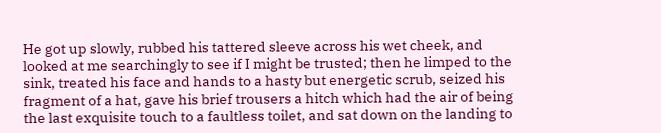He got up slowly, rubbed his tattered sleeve across his wet cheek, and looked at me searchingly to see if I might be trusted; then he limped to the sink, treated his face and hands to a hasty but energetic scrub, seized his fragment of a hat, gave his brief trousers a hitch which had the air of being the last exquisite touch to a faultless toilet, and sat down on the landing to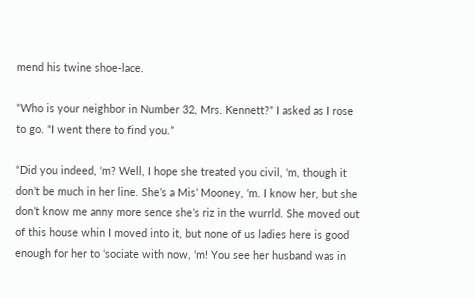mend his twine shoe-lace.

“Who is your neighbor in Number 32, Mrs. Kennett?” I asked as I rose to go. “I went there to find you.”

“Did you indeed, ‘m? Well, I hope she treated you civil, ‘m, though it don’t be much in her line. She’s a Mis’ Mooney, ‘m. I know her, but she don’t know me anny more sence she’s riz in the wurrld. She moved out of this house whin I moved into it, but none of us ladies here is good enough for her to ‘sociate with now, ‘m! You see her husband was in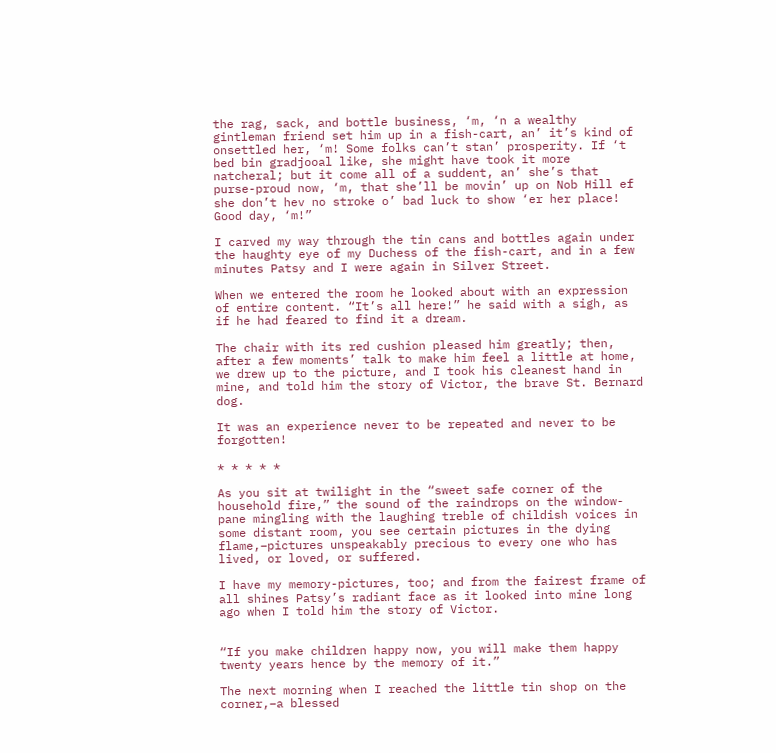the rag, sack, and bottle business, ‘m, ‘n a wealthy gintleman friend set him up in a fish-cart, an’ it’s kind of onsettled her, ‘m! Some folks can’t stan’ prosperity. If ‘t bed bin gradjooal like, she might have took it more natcheral; but it come all of a suddent, an’ she’s that purse-proud now, ‘m, that she’ll be movin’ up on Nob Hill ef she don’t hev no stroke o’ bad luck to show ‘er her place! Good day, ‘m!”

I carved my way through the tin cans and bottles again under the haughty eye of my Duchess of the fish-cart, and in a few minutes Patsy and I were again in Silver Street.

When we entered the room he looked about with an expression of entire content. “It’s all here!” he said with a sigh, as if he had feared to find it a dream.

The chair with its red cushion pleased him greatly; then, after a few moments’ talk to make him feel a little at home, we drew up to the picture, and I took his cleanest hand in mine, and told him the story of Victor, the brave St. Bernard dog.

It was an experience never to be repeated and never to be forgotten!

* * * * *

As you sit at twilight in the “sweet safe corner of the household fire,” the sound of the raindrops on the window-pane mingling with the laughing treble of childish voices in some distant room, you see certain pictures in the dying flame,–pictures unspeakably precious to every one who has lived, or loved, or suffered.

I have my memory-pictures, too; and from the fairest frame of all shines Patsy’s radiant face as it looked into mine long ago when I told him the story of Victor.


“If you make children happy now, you will make them happy twenty years hence by the memory of it.”

The next morning when I reached the little tin shop on the corner,–a blessed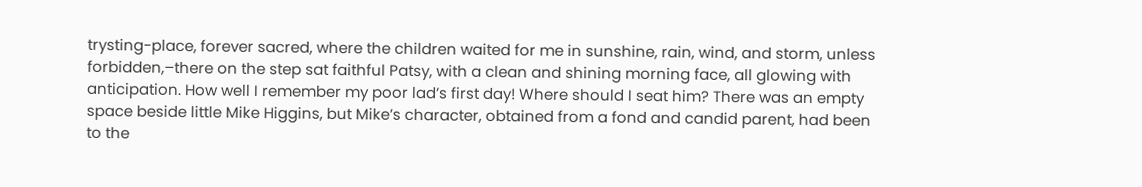trysting-place, forever sacred, where the children waited for me in sunshine, rain, wind, and storm, unless forbidden,–there on the step sat faithful Patsy, with a clean and shining morning face, all glowing with anticipation. How well I remember my poor lad’s first day! Where should I seat him? There was an empty space beside little Mike Higgins, but Mike’s character, obtained from a fond and candid parent, had been to the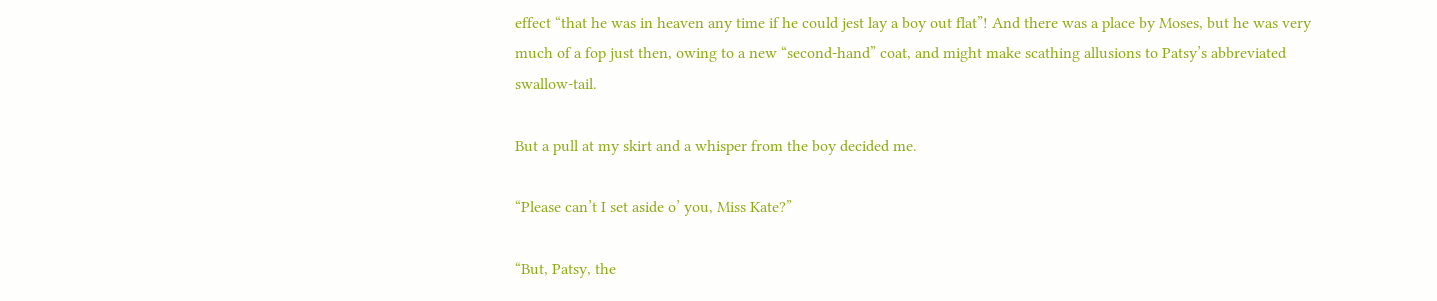effect “that he was in heaven any time if he could jest lay a boy out flat”! And there was a place by Moses, but he was very much of a fop just then, owing to a new “second-hand” coat, and might make scathing allusions to Patsy’s abbreviated swallow-tail.

But a pull at my skirt and a whisper from the boy decided me.

“Please can’t I set aside o’ you, Miss Kate?”

“But, Patsy, the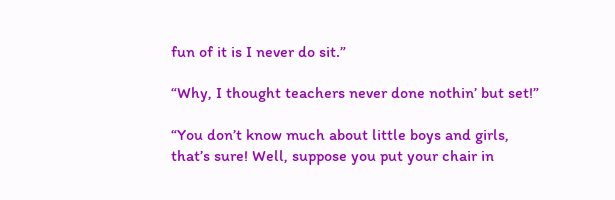fun of it is I never do sit.”

“Why, I thought teachers never done nothin’ but set!”

“You don’t know much about little boys and girls, that’s sure! Well, suppose you put your chair in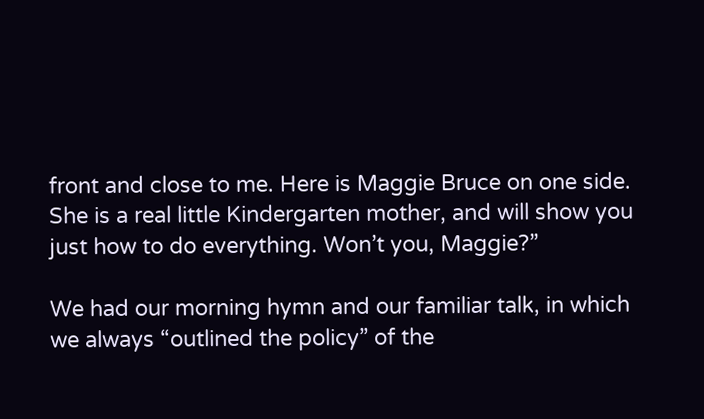front and close to me. Here is Maggie Bruce on one side. She is a real little Kindergarten mother, and will show you just how to do everything. Won’t you, Maggie?”

We had our morning hymn and our familiar talk, in which we always “outlined the policy” of the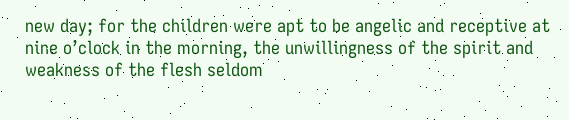new day; for the children were apt to be angelic and receptive at nine o’clock in the morning, the unwillingness of the spirit and weakness of the flesh seldom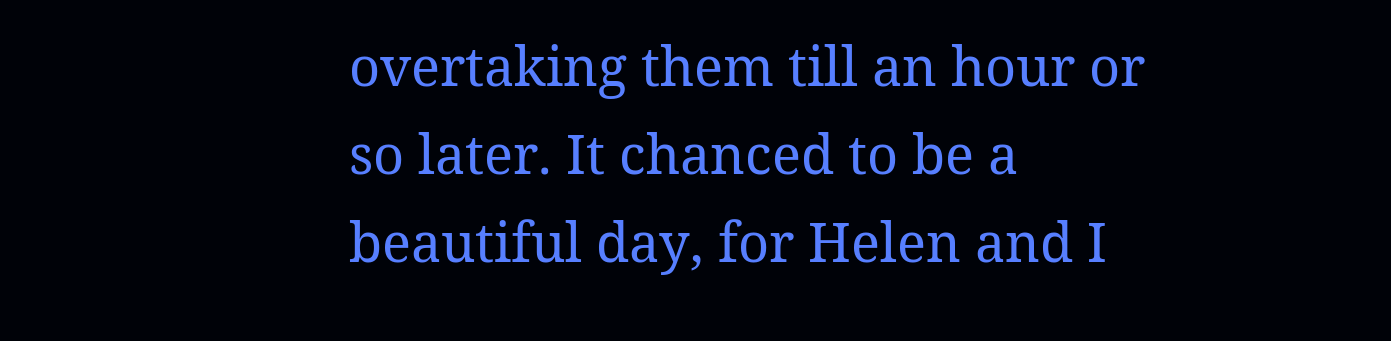overtaking them till an hour or so later. It chanced to be a beautiful day, for Helen and I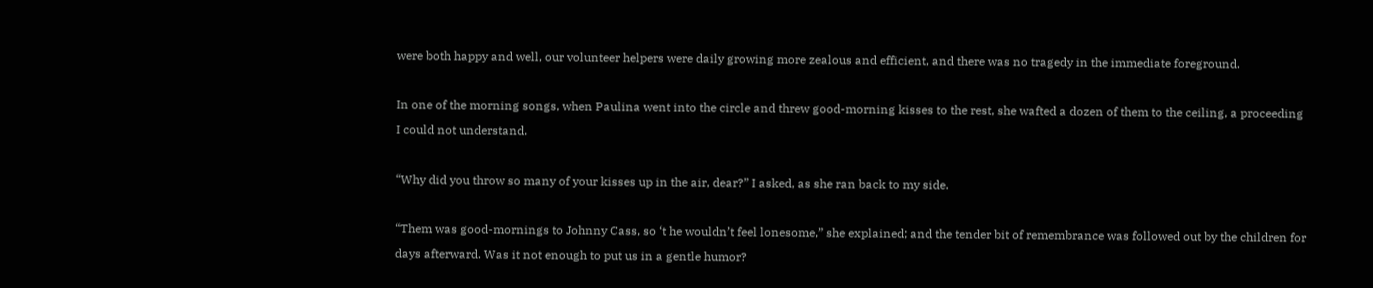were both happy and well, our volunteer helpers were daily growing more zealous and efficient, and there was no tragedy in the immediate foreground.

In one of the morning songs, when Paulina went into the circle and threw good-morning kisses to the rest, she wafted a dozen of them to the ceiling, a proceeding I could not understand.

“Why did you throw so many of your kisses up in the air, dear?” I asked, as she ran back to my side.

“Them was good-mornings to Johnny Cass, so ‘t he wouldn’t feel lonesome,” she explained; and the tender bit of remembrance was followed out by the children for days afterward. Was it not enough to put us in a gentle humor?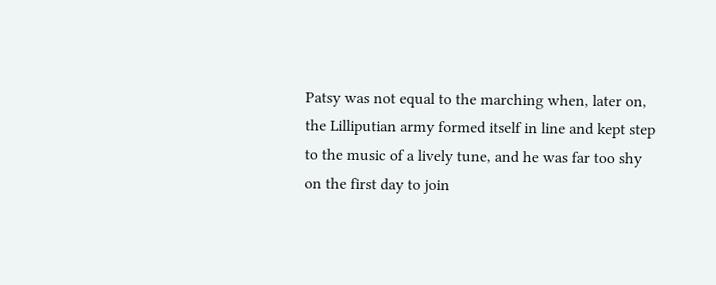Patsy was not equal to the marching when, later on, the Lilliputian army formed itself in line and kept step to the music of a lively tune, and he was far too shy on the first day to join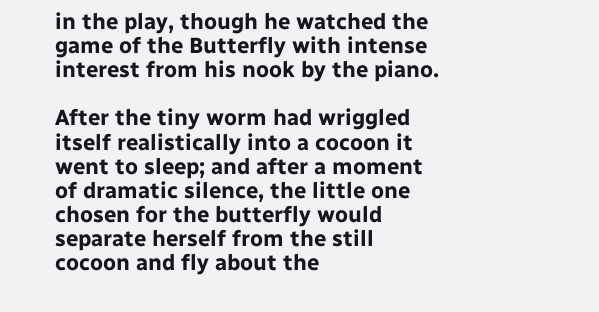in the play, though he watched the game of the Butterfly with intense interest from his nook by the piano.

After the tiny worm had wriggled itself realistically into a cocoon it went to sleep; and after a moment of dramatic silence, the little one chosen for the butterfly would separate herself from the still cocoon and fly about the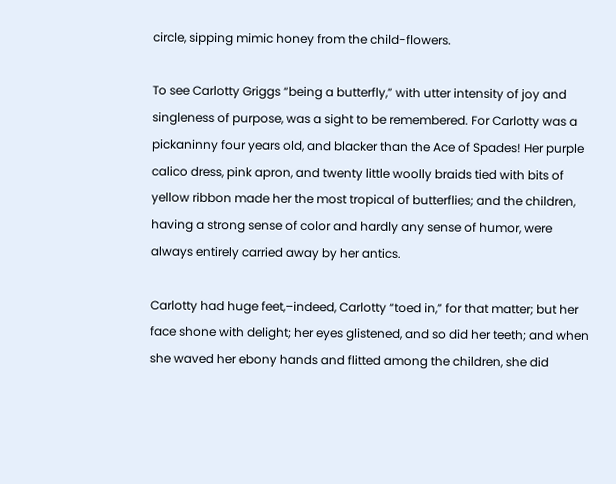circle, sipping mimic honey from the child-flowers.

To see Carlotty Griggs “being a butterfly,” with utter intensity of joy and singleness of purpose, was a sight to be remembered. For Carlotty was a pickaninny four years old, and blacker than the Ace of Spades! Her purple calico dress, pink apron, and twenty little woolly braids tied with bits of yellow ribbon made her the most tropical of butterflies; and the children, having a strong sense of color and hardly any sense of humor, were always entirely carried away by her antics.

Carlotty had huge feet,–indeed, Carlotty “toed in,” for that matter; but her face shone with delight; her eyes glistened, and so did her teeth; and when she waved her ebony hands and flitted among the children, she did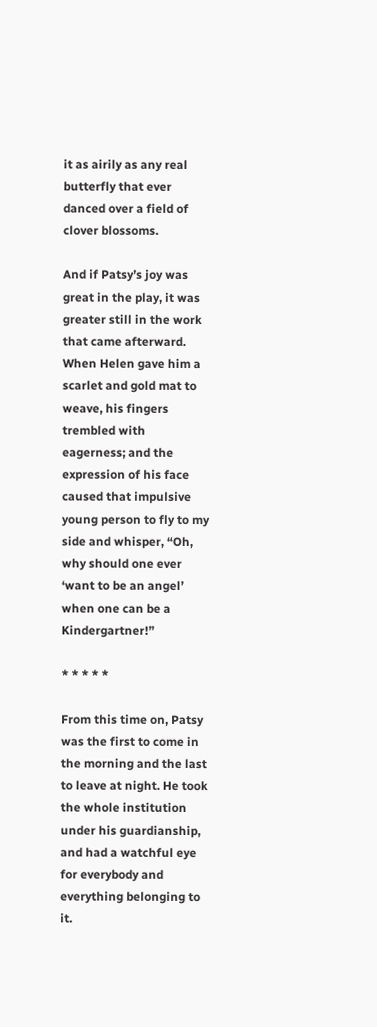it as airily as any real butterfly that ever danced over a field of clover blossoms.

And if Patsy’s joy was great in the play, it was greater still in the work that came afterward. When Helen gave him a scarlet and gold mat to weave, his fingers trembled with eagerness; and the expression of his face caused that impulsive young person to fly to my side and whisper, “Oh, why should one ever ‘want to be an angel’ when one can be a Kindergartner!”

* * * * *

From this time on, Patsy was the first to come in the morning and the last to leave at night. He took the whole institution under his guardianship, and had a watchful eye for everybody and everything belonging to it.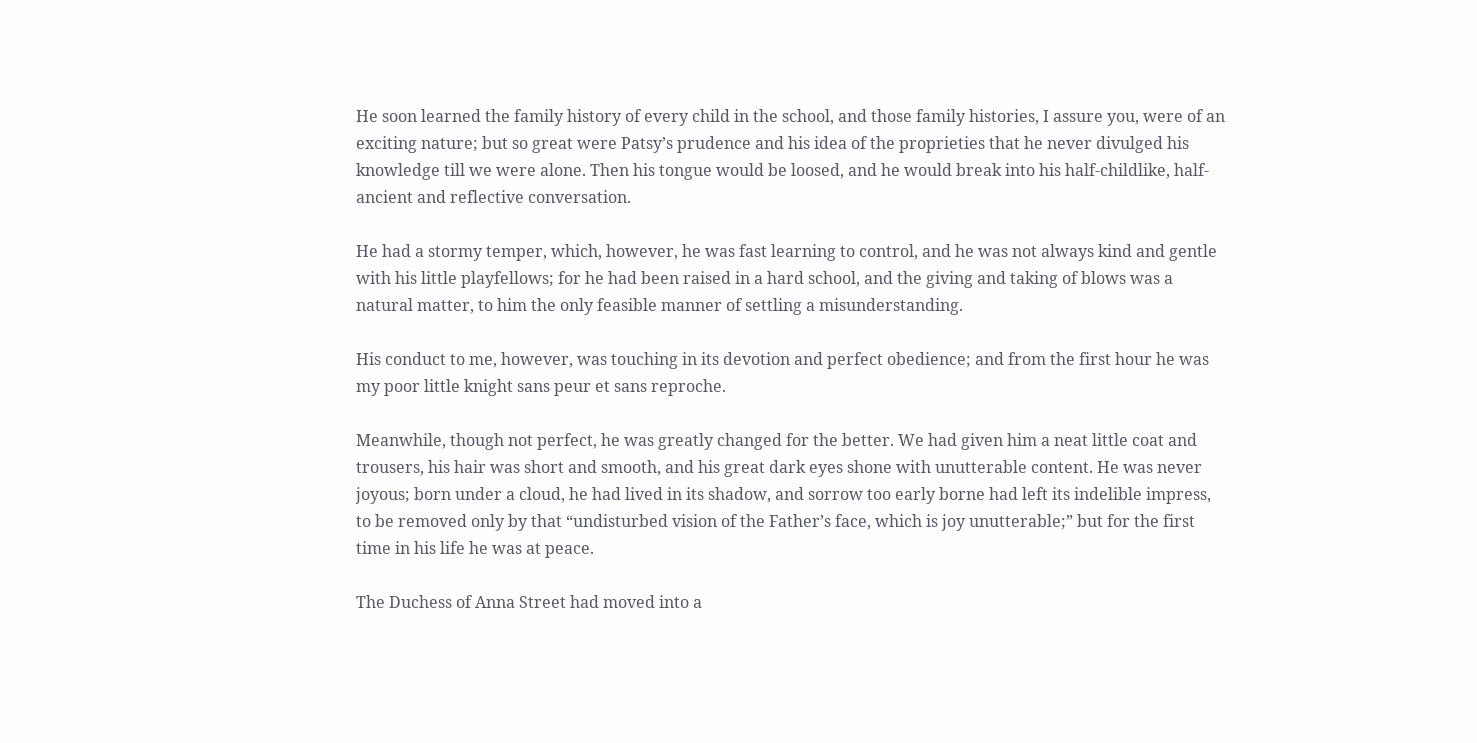He soon learned the family history of every child in the school, and those family histories, I assure you, were of an exciting nature; but so great were Patsy’s prudence and his idea of the proprieties that he never divulged his knowledge till we were alone. Then his tongue would be loosed, and he would break into his half-childlike, half-ancient and reflective conversation.

He had a stormy temper, which, however, he was fast learning to control, and he was not always kind and gentle with his little playfellows; for he had been raised in a hard school, and the giving and taking of blows was a natural matter, to him the only feasible manner of settling a misunderstanding.

His conduct to me, however, was touching in its devotion and perfect obedience; and from the first hour he was my poor little knight sans peur et sans reproche.

Meanwhile, though not perfect, he was greatly changed for the better. We had given him a neat little coat and trousers, his hair was short and smooth, and his great dark eyes shone with unutterable content. He was never joyous; born under a cloud, he had lived in its shadow, and sorrow too early borne had left its indelible impress, to be removed only by that “undisturbed vision of the Father’s face, which is joy unutterable;” but for the first time in his life he was at peace.

The Duchess of Anna Street had moved into a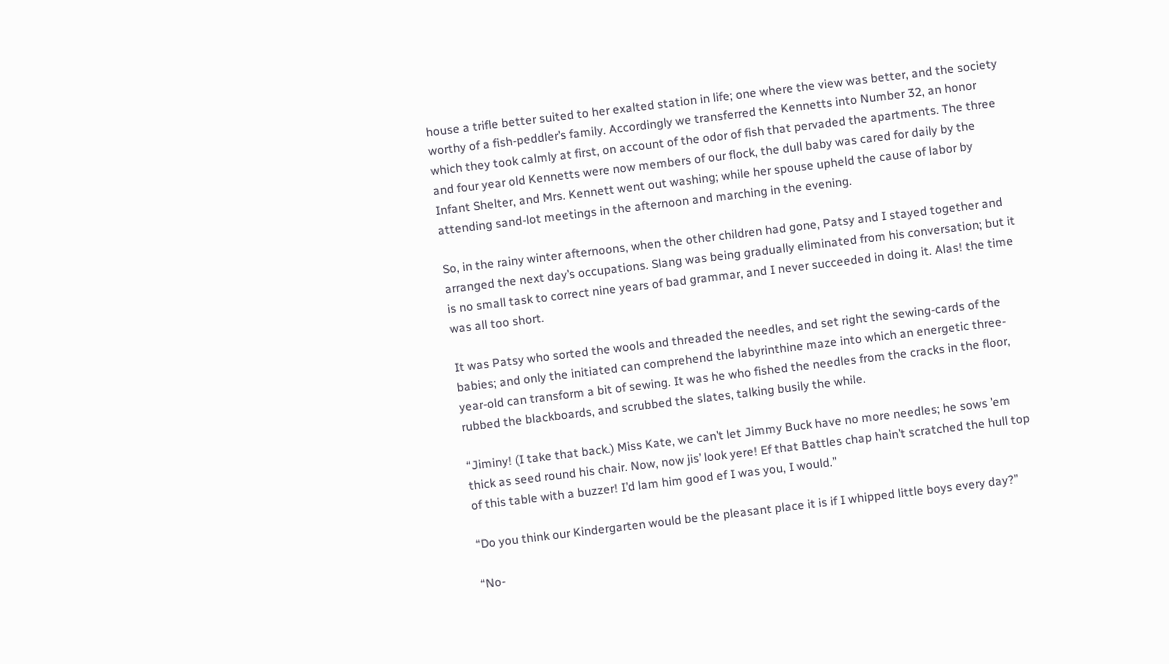house a trifle better suited to her exalted station in life; one where the view was better, and the society worthy of a fish-peddler’s family. Accordingly we transferred the Kennetts into Number 32, an honor which they took calmly at first, on account of the odor of fish that pervaded the apartments. The three and four year old Kennetts were now members of our flock, the dull baby was cared for daily by the Infant Shelter, and Mrs. Kennett went out washing; while her spouse upheld the cause of labor by attending sand-lot meetings in the afternoon and marching in the evening.

So, in the rainy winter afternoons, when the other children had gone, Patsy and I stayed together and arranged the next day’s occupations. Slang was being gradually eliminated from his conversation; but it is no small task to correct nine years of bad grammar, and I never succeeded in doing it. Alas! the time was all too short.

It was Patsy who sorted the wools and threaded the needles, and set right the sewing-cards of the babies; and only the initiated can comprehend the labyrinthine maze into which an energetic three-year-old can transform a bit of sewing. It was he who fished the needles from the cracks in the floor, rubbed the blackboards, and scrubbed the slates, talking busily the while.

“Jiminy! (I take that back.) Miss Kate, we can’t let Jimmy Buck have no more needles; he sows ’em thick as seed round his chair. Now, now jis’ look yere! Ef that Battles chap hain’t scratched the hull top of this table with a buzzer! I’d lam him good ef I was you, I would.”

“Do you think our Kindergarten would be the pleasant place it is if I whipped little boys every day?”

“No-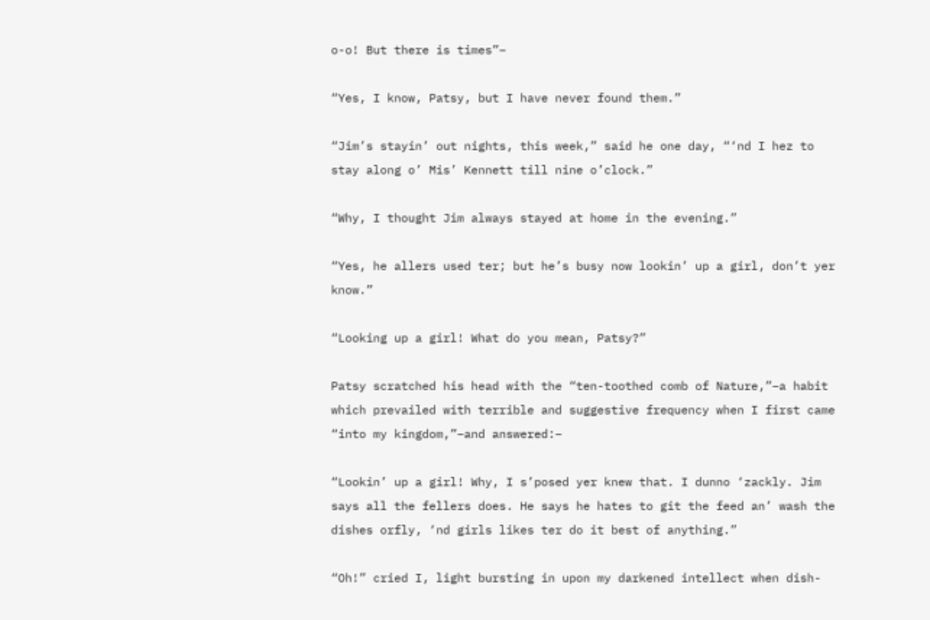o-o! But there is times”–

“Yes, I know, Patsy, but I have never found them.”

“Jim’s stayin’ out nights, this week,” said he one day, “‘nd I hez to stay along o’ Mis’ Kennett till nine o’clock.”

“Why, I thought Jim always stayed at home in the evening.”

“Yes, he allers used ter; but he’s busy now lookin’ up a girl, don’t yer know.”

“Looking up a girl! What do you mean, Patsy?”

Patsy scratched his head with the “ten-toothed comb of Nature,”–a habit which prevailed with terrible and suggestive frequency when I first came “into my kingdom,”–and answered:–

“Lookin’ up a girl! Why, I s’posed yer knew that. I dunno ‘zackly. Jim says all the fellers does. He says he hates to git the feed an’ wash the dishes orfly, ‘nd girls likes ter do it best of anything.”

“Oh!” cried I, light bursting in upon my darkened intellect when dish-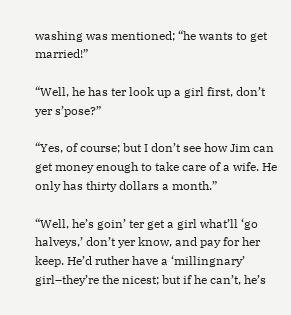washing was mentioned; “he wants to get married!”

“Well, he has ter look up a girl first, don’t yer s’pose?”

“Yes, of course; but I don’t see how Jim can get money enough to take care of a wife. He only has thirty dollars a month.”

“Well, he’s goin’ ter get a girl what’ll ‘go halveys,’ don’t yer know, and pay for her keep. He’d ruther have a ‘millingnary’ girl–they’re the nicest; but if he can’t, he’s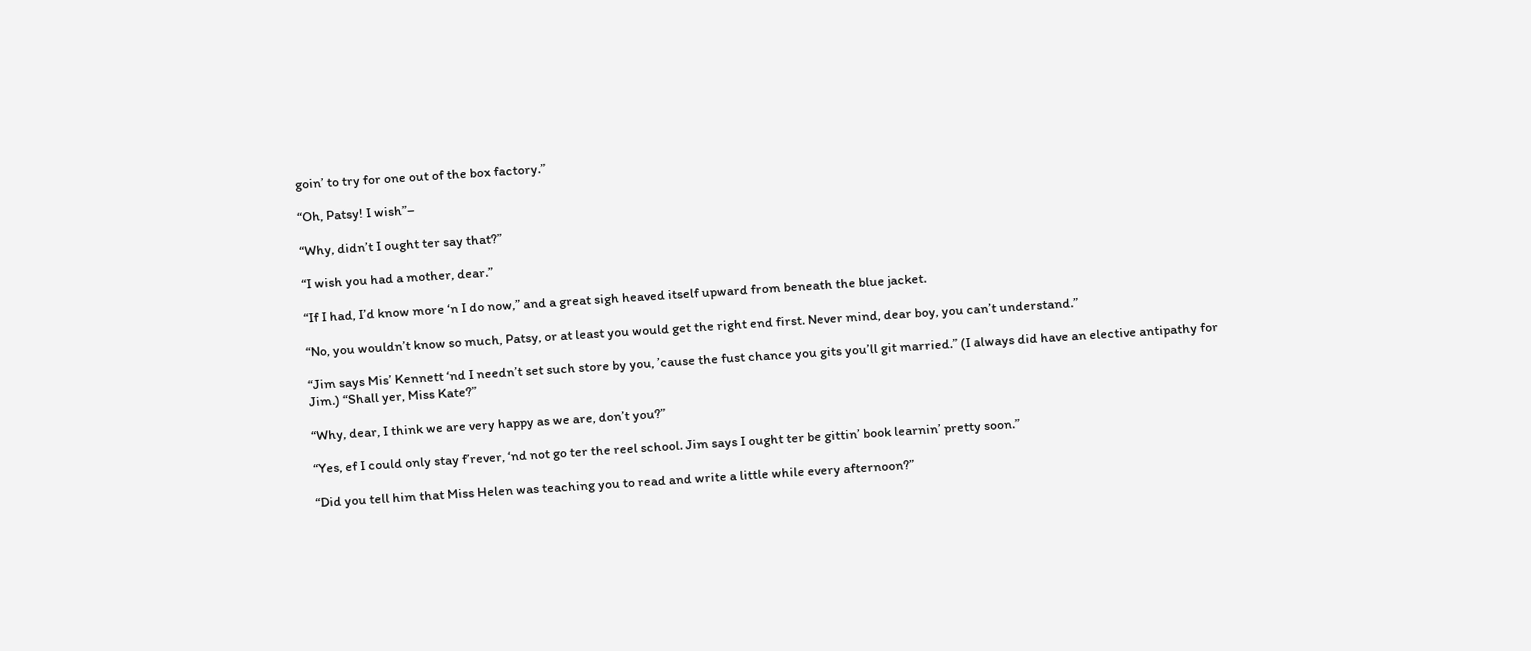goin’ to try for one out of the box factory.”

“Oh, Patsy! I wish”–

“Why, didn’t I ought ter say that?”

“I wish you had a mother, dear.”

“If I had, I’d know more ‘n I do now,” and a great sigh heaved itself upward from beneath the blue jacket.

“No, you wouldn’t know so much, Patsy, or at least you would get the right end first. Never mind, dear boy, you can’t understand.”

“Jim says Mis’ Kennett ‘nd I needn’t set such store by you, ’cause the fust chance you gits you’ll git married.” (I always did have an elective antipathy for Jim.) “Shall yer, Miss Kate?”

“Why, dear, I think we are very happy as we are, don’t you?”

“Yes, ef I could only stay f’rever, ‘nd not go ter the reel school. Jim says I ought ter be gittin’ book learnin’ pretty soon.”

“Did you tell him that Miss Helen was teaching you to read and write a little while every afternoon?”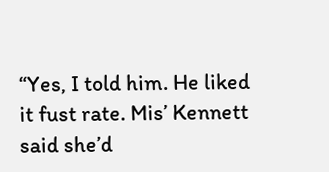“Yes, I told him. He liked it fust rate. Mis’ Kennett said she’d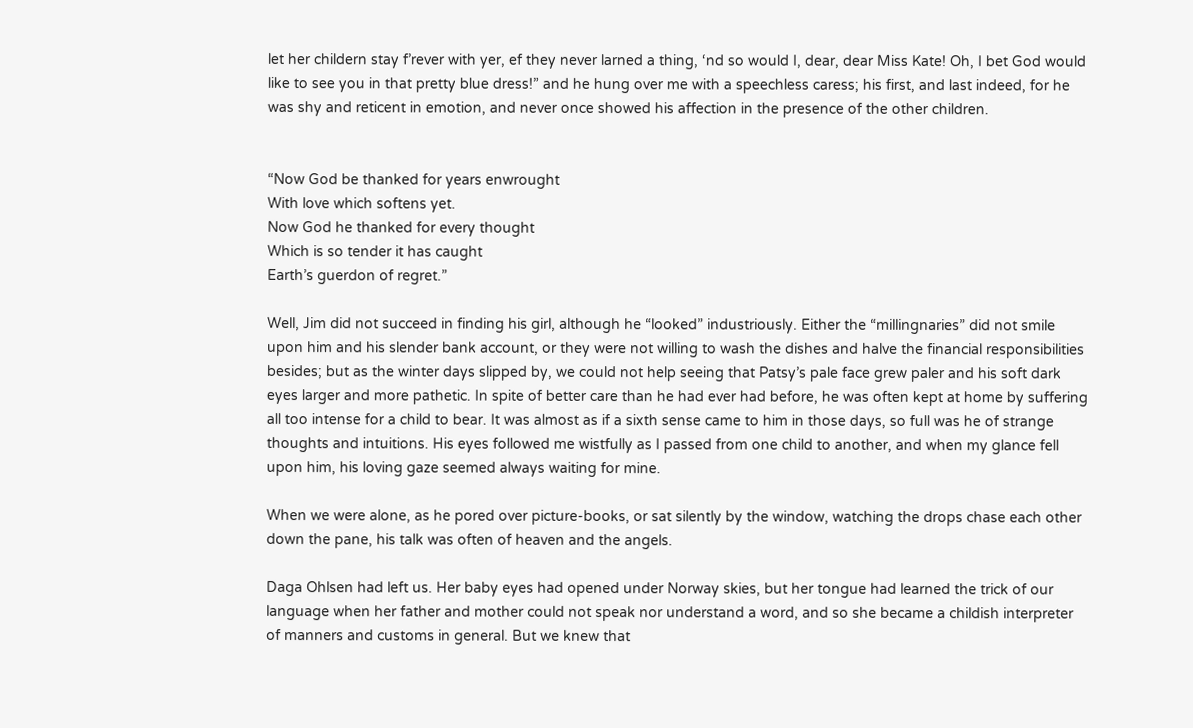let her childern stay f’rever with yer, ef they never larned a thing, ‘nd so would I, dear, dear Miss Kate! Oh, I bet God would like to see you in that pretty blue dress!” and he hung over me with a speechless caress; his first, and last indeed, for he was shy and reticent in emotion, and never once showed his affection in the presence of the other children.


“Now God be thanked for years enwrought
With love which softens yet.
Now God he thanked for every thought
Which is so tender it has caught
Earth’s guerdon of regret.”

Well, Jim did not succeed in finding his girl, although he “looked” industriously. Either the “millingnaries” did not smile upon him and his slender bank account, or they were not willing to wash the dishes and halve the financial responsibilities besides; but as the winter days slipped by, we could not help seeing that Patsy’s pale face grew paler and his soft dark eyes larger and more pathetic. In spite of better care than he had ever had before, he was often kept at home by suffering all too intense for a child to bear. It was almost as if a sixth sense came to him in those days, so full was he of strange thoughts and intuitions. His eyes followed me wistfully as I passed from one child to another, and when my glance fell upon him, his loving gaze seemed always waiting for mine.

When we were alone, as he pored over picture-books, or sat silently by the window, watching the drops chase each other down the pane, his talk was often of heaven and the angels.

Daga Ohlsen had left us. Her baby eyes had opened under Norway skies, but her tongue had learned the trick of our language when her father and mother could not speak nor understand a word, and so she became a childish interpreter of manners and customs in general. But we knew that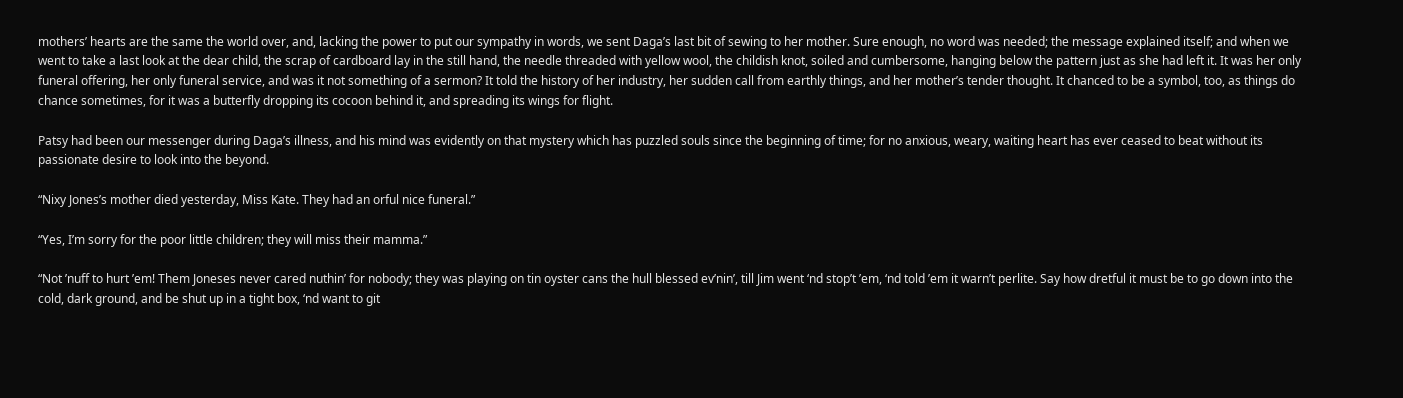mothers’ hearts are the same the world over, and, lacking the power to put our sympathy in words, we sent Daga’s last bit of sewing to her mother. Sure enough, no word was needed; the message explained itself; and when we went to take a last look at the dear child, the scrap of cardboard lay in the still hand, the needle threaded with yellow wool, the childish knot, soiled and cumbersome, hanging below the pattern just as she had left it. It was her only funeral offering, her only funeral service, and was it not something of a sermon? It told the history of her industry, her sudden call from earthly things, and her mother’s tender thought. It chanced to be a symbol, too, as things do chance sometimes, for it was a butterfly dropping its cocoon behind it, and spreading its wings for flight.

Patsy had been our messenger during Daga’s illness, and his mind was evidently on that mystery which has puzzled souls since the beginning of time; for no anxious, weary, waiting heart has ever ceased to beat without its passionate desire to look into the beyond.

“Nixy Jones’s mother died yesterday, Miss Kate. They had an orful nice funeral.”

“Yes, I’m sorry for the poor little children; they will miss their mamma.”

“Not ’nuff to hurt ’em! Them Joneses never cared nuthin’ for nobody; they was playing on tin oyster cans the hull blessed ev’nin’, till Jim went ‘nd stop’t ’em, ‘nd told ’em it warn’t perlite. Say how dretful it must be to go down into the cold, dark ground, and be shut up in a tight box, ‘nd want to git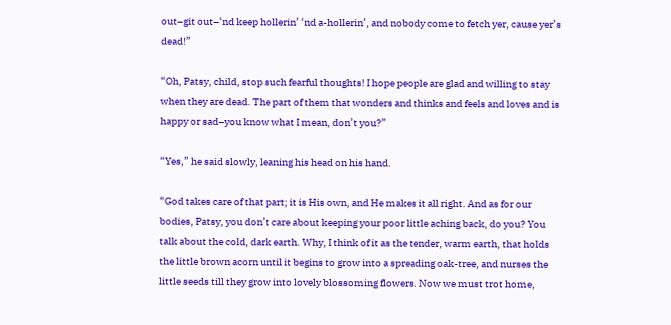out–git out–‘nd keep hollerin’ ‘nd a-hollerin’, and nobody come to fetch yer, cause yer’s dead!”

“Oh, Patsy, child, stop such fearful thoughts! I hope people are glad and willing to stay when they are dead. The part of them that wonders and thinks and feels and loves and is happy or sad–you know what I mean, don’t you?”

“Yes,” he said slowly, leaning his head on his hand.

“God takes care of that part; it is His own, and He makes it all right. And as for our bodies, Patsy, you don’t care about keeping your poor little aching back, do you? You talk about the cold, dark earth. Why, I think of it as the tender, warm earth, that holds the little brown acorn until it begins to grow into a spreading oak-tree, and nurses the little seeds till they grow into lovely blossoming flowers. Now we must trot home,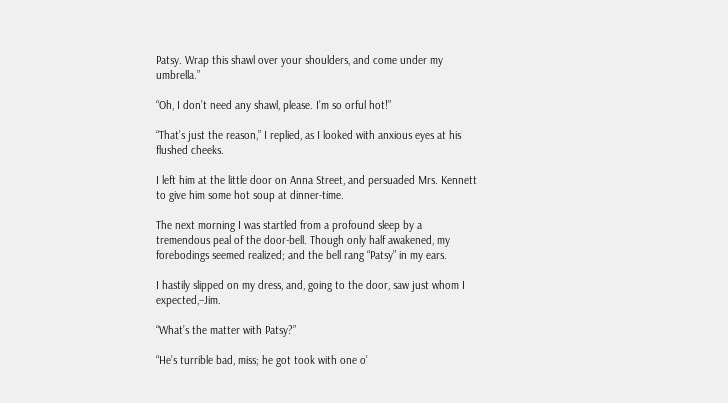Patsy. Wrap this shawl over your shoulders, and come under my umbrella.”

“Oh, I don’t need any shawl, please. I’m so orful hot!”

“That’s just the reason,” I replied, as I looked with anxious eyes at his flushed cheeks.

I left him at the little door on Anna Street, and persuaded Mrs. Kennett to give him some hot soup at dinner-time.

The next morning I was startled from a profound sleep by a tremendous peal of the door-bell. Though only half awakened, my forebodings seemed realized; and the bell rang “Patsy” in my ears.

I hastily slipped on my dress, and, going to the door, saw just whom I expected,–Jim.

“What’s the matter with Patsy?”

“He’s turrible bad, miss; he got took with one o’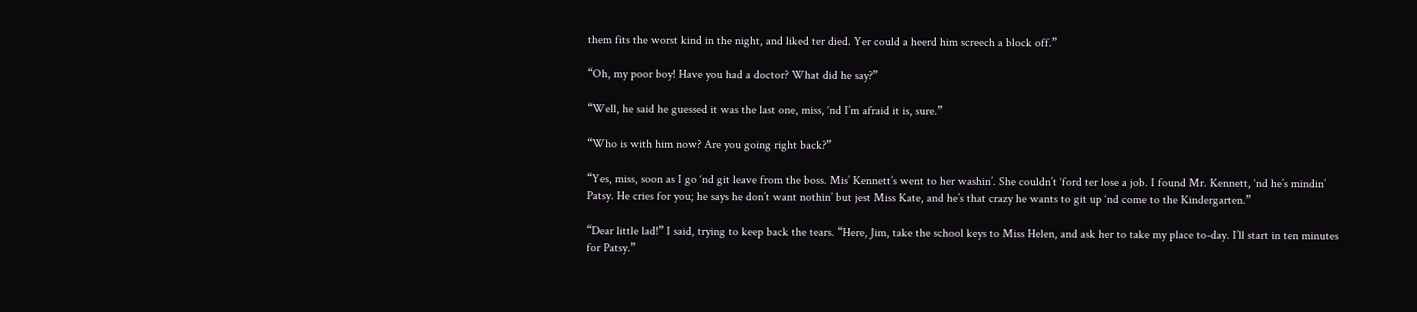them fits the worst kind in the night, and liked ter died. Yer could a heerd him screech a block off.”

“Oh, my poor boy! Have you had a doctor? What did he say?”

“Well, he said he guessed it was the last one, miss, ‘nd I’m afraid it is, sure.”

“Who is with him now? Are you going right back?”

“Yes, miss, soon as I go ‘nd git leave from the boss. Mis’ Kennett’s went to her washin’. She couldn’t ‘ford ter lose a job. I found Mr. Kennett, ‘nd he’s mindin’ Patsy. He cries for you; he says he don’t want nothin’ but jest Miss Kate, and he’s that crazy he wants to git up ‘nd come to the Kindergarten.”

“Dear little lad!” I said, trying to keep back the tears. “Here, Jim, take the school keys to Miss Helen, and ask her to take my place to-day. I’ll start in ten minutes for Patsy.”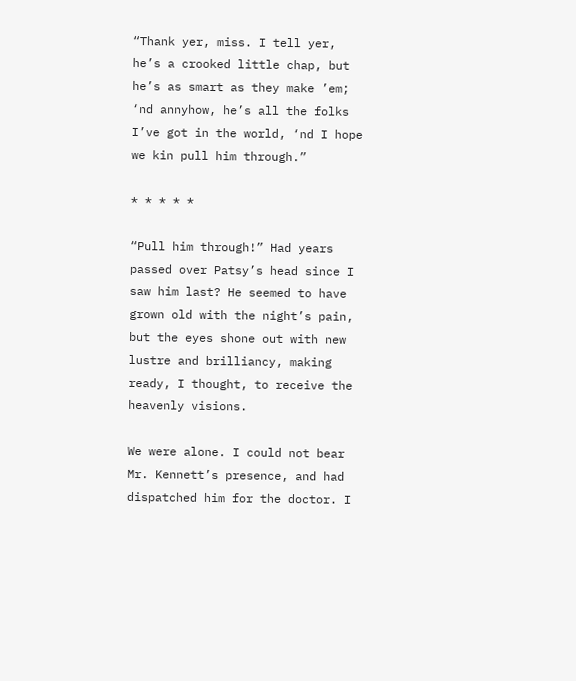“Thank yer, miss. I tell yer, he’s a crooked little chap, but he’s as smart as they make ’em; ‘nd annyhow, he’s all the folks I’ve got in the world, ‘nd I hope we kin pull him through.”

* * * * *

“Pull him through!” Had years passed over Patsy’s head since I saw him last? He seemed to have grown old with the night’s pain, but the eyes shone out with new lustre and brilliancy, making ready, I thought, to receive the heavenly visions.

We were alone. I could not bear Mr. Kennett’s presence, and had dispatched him for the doctor. I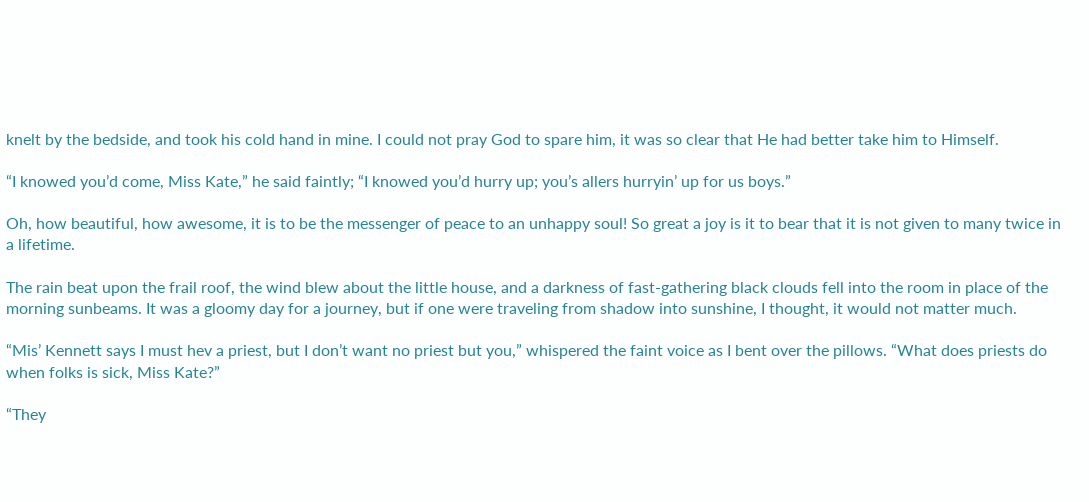knelt by the bedside, and took his cold hand in mine. I could not pray God to spare him, it was so clear that He had better take him to Himself.

“I knowed you’d come, Miss Kate,” he said faintly; “I knowed you’d hurry up; you’s allers hurryin’ up for us boys.”

Oh, how beautiful, how awesome, it is to be the messenger of peace to an unhappy soul! So great a joy is it to bear that it is not given to many twice in a lifetime.

The rain beat upon the frail roof, the wind blew about the little house, and a darkness of fast-gathering black clouds fell into the room in place of the morning sunbeams. It was a gloomy day for a journey, but if one were traveling from shadow into sunshine, I thought, it would not matter much.

“Mis’ Kennett says I must hev a priest, but I don’t want no priest but you,” whispered the faint voice as I bent over the pillows. “What does priests do when folks is sick, Miss Kate?”

“They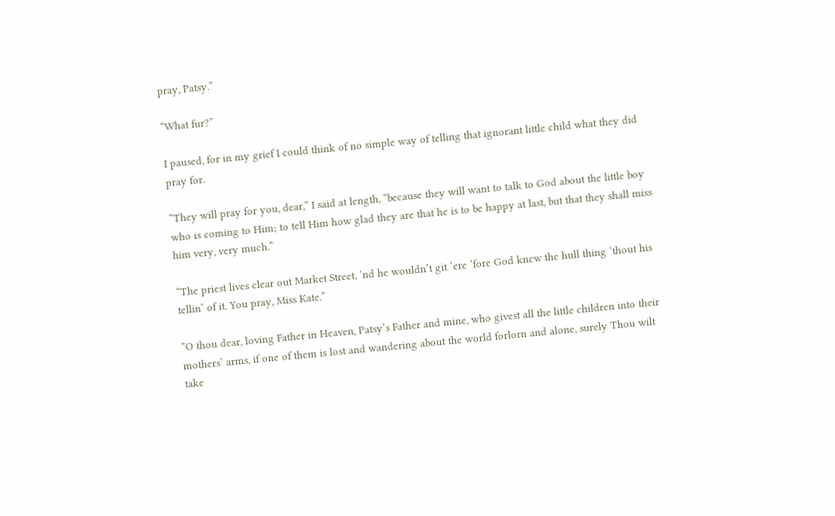pray, Patsy.”

“What fur?”

I paused, for in my grief I could think of no simple way of telling that ignorant little child what they did pray for.

“They will pray for you, dear,” I said at length, “because they will want to talk to God about the little boy who is coming to Him; to tell Him how glad they are that he is to be happy at last, but that they shall miss him very, very much.”

“The priest lives clear out Market Street, ‘nd he wouldn’t git ‘ere ‘fore God knew the hull thing ‘thout his tellin’ of it. You pray, Miss Kate.”

“O thou dear, loving Father in Heaven, Patsy’s Father and mine, who givest all the little children into their mothers’ arms, if one of them is lost and wandering about the world forlorn and alone, surely Thou wilt take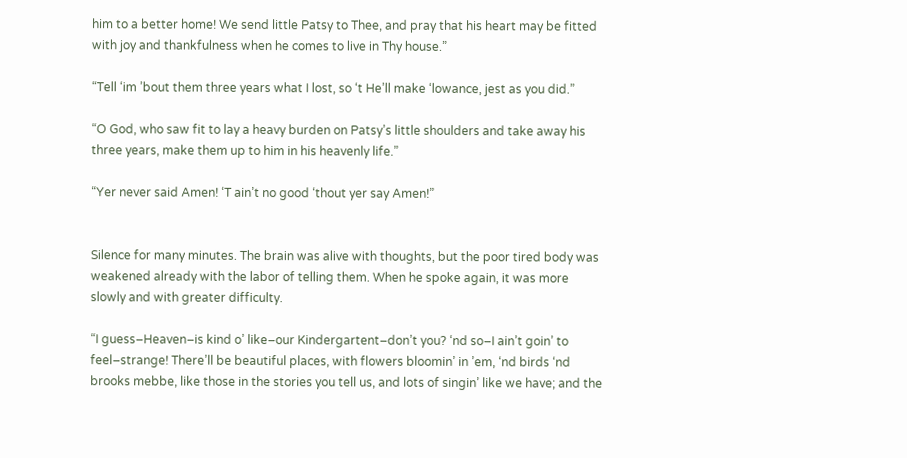him to a better home! We send little Patsy to Thee, and pray that his heart may be fitted with joy and thankfulness when he comes to live in Thy house.”

“Tell ‘im ’bout them three years what I lost, so ‘t He’ll make ‘lowance, jest as you did.”

“O God, who saw fit to lay a heavy burden on Patsy’s little shoulders and take away his three years, make them up to him in his heavenly life.”

“Yer never said Amen! ‘T ain’t no good ‘thout yer say Amen!”


Silence for many minutes. The brain was alive with thoughts, but the poor tired body was weakened already with the labor of telling them. When he spoke again, it was more slowly and with greater difficulty.

“I guess–Heaven–is kind o’ like–our Kindergartent–don’t you? ‘nd so–I ain’t goin’ to feel–strange! There’ll be beautiful places, with flowers bloomin’ in ’em, ‘nd birds ‘nd brooks mebbe, like those in the stories you tell us, and lots of singin’ like we have; and the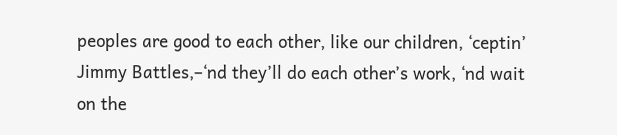peoples are good to each other, like our children, ‘ceptin’ Jimmy Battles,–‘nd they’ll do each other’s work, ‘nd wait on the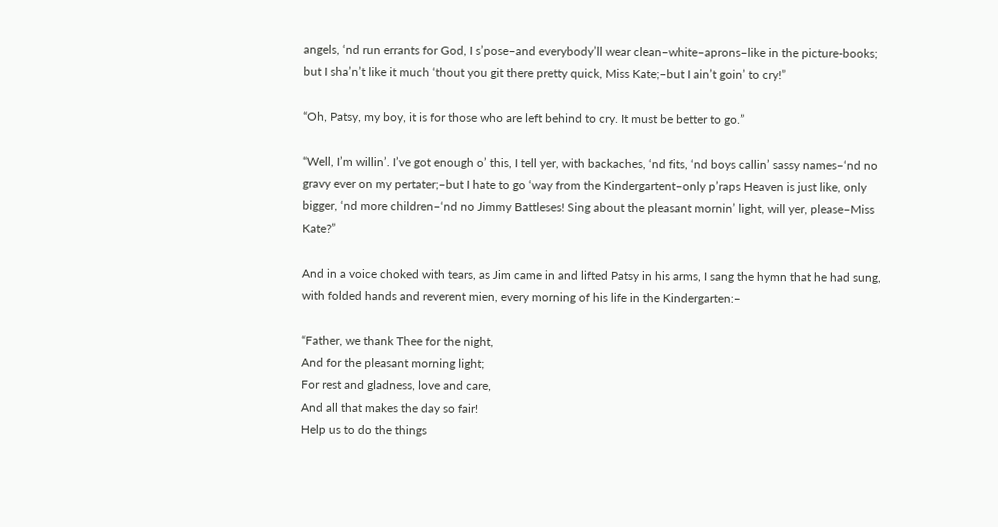angels, ‘nd run errants for God, I s’pose–and everybody’ll wear clean–white–aprons–like in the picture-books; but I sha’n’t like it much ‘thout you git there pretty quick, Miss Kate;–but I ain’t goin’ to cry!”

“Oh, Patsy, my boy, it is for those who are left behind to cry. It must be better to go.”

“Well, I’m willin’. I’ve got enough o’ this, I tell yer, with backaches, ‘nd fits, ‘nd boys callin’ sassy names–‘nd no gravy ever on my pertater;–but I hate to go ‘way from the Kindergartent–only p’raps Heaven is just like, only bigger, ‘nd more children–‘nd no Jimmy Battleses! Sing about the pleasant mornin’ light, will yer, please–Miss Kate?”

And in a voice choked with tears, as Jim came in and lifted Patsy in his arms, I sang the hymn that he had sung, with folded hands and reverent mien, every morning of his life in the Kindergarten:–

“Father, we thank Thee for the night,
And for the pleasant morning light;
For rest and gladness, love and care,
And all that makes the day so fair!
Help us to do the things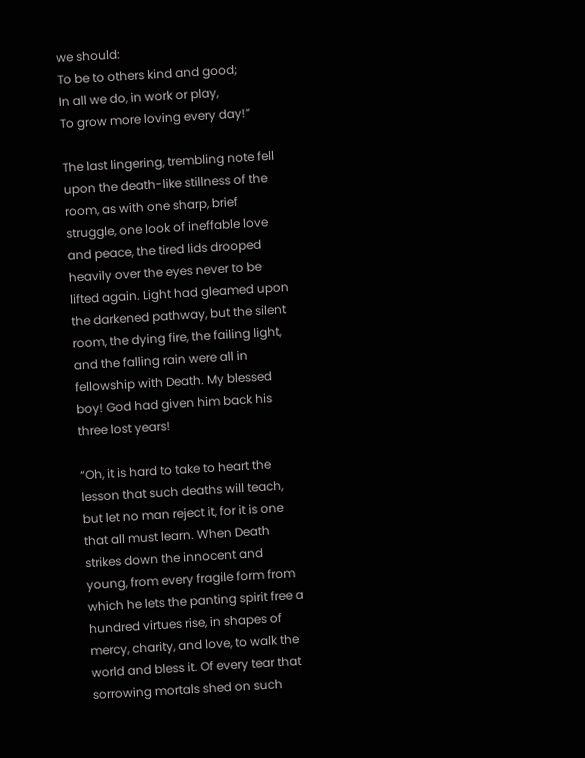we should:
To be to others kind and good;
In all we do, in work or play,
To grow more loving every day!”

The last lingering, trembling note fell upon the death-like stillness of the room, as with one sharp, brief struggle, one look of ineffable love and peace, the tired lids drooped heavily over the eyes never to be lifted again. Light had gleamed upon the darkened pathway, but the silent room, the dying fire, the failing light, and the falling rain were all in fellowship with Death. My blessed boy! God had given him back his three lost years!

“Oh, it is hard to take to heart the lesson that such deaths will teach, but let no man reject it, for it is one that all must learn. When Death strikes down the innocent and young, from every fragile form from which he lets the panting spirit free a hundred virtues rise, in shapes of mercy, charity, and love, to walk the world and bless it. Of every tear that sorrowing mortals shed on such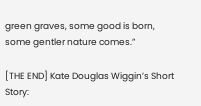green graves, some good is born, some gentler nature comes.”

[THE END] Kate Douglas Wiggin’s Short Story: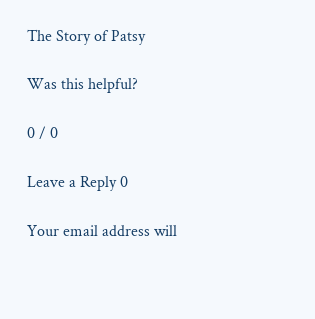The Story of Patsy

Was this helpful?

0 / 0

Leave a Reply 0

Your email address will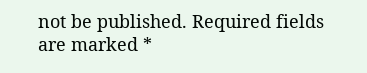not be published. Required fields are marked *